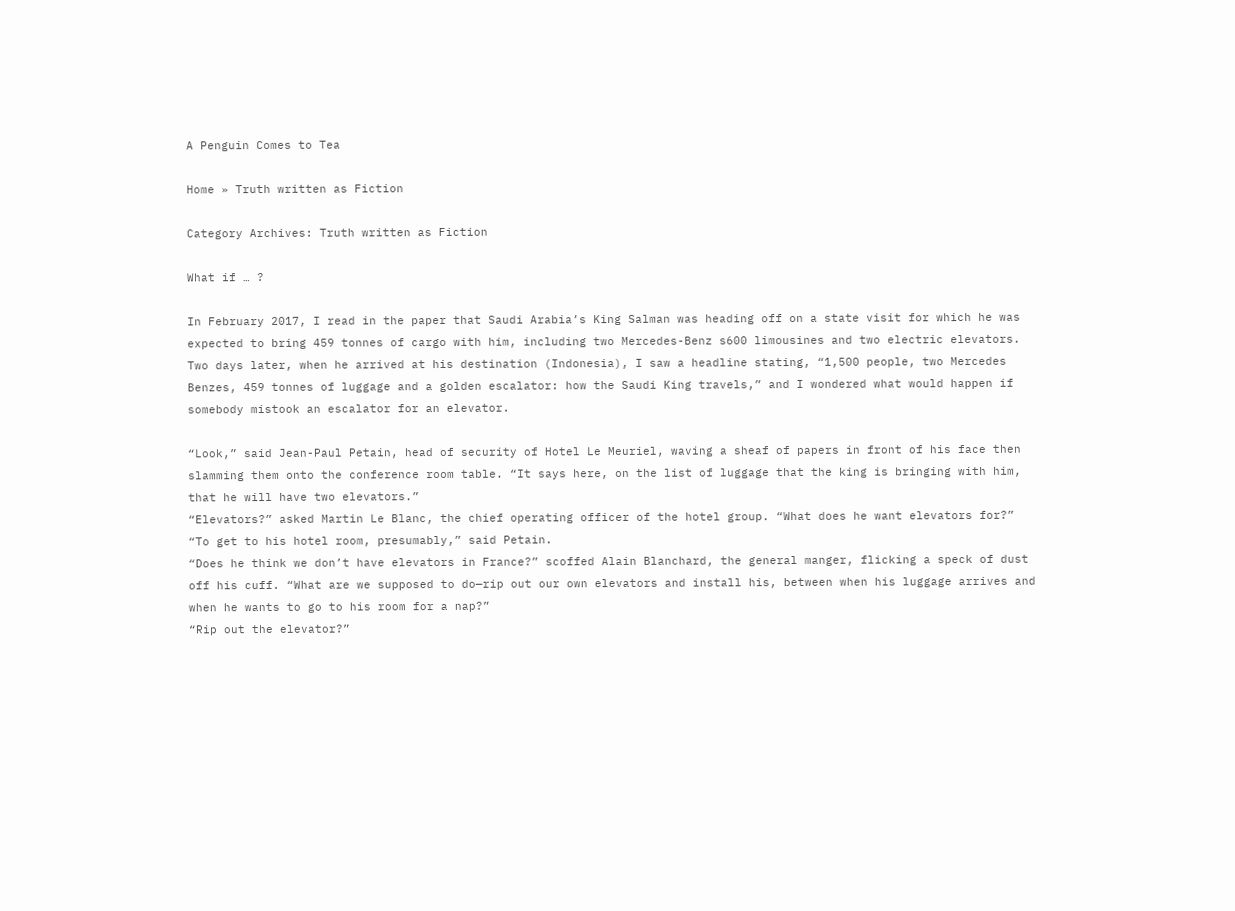A Penguin Comes to Tea

Home » Truth written as Fiction

Category Archives: Truth written as Fiction

What if … ?

In February 2017, I read in the paper that Saudi Arabia’s King Salman was heading off on a state visit for which he was expected to bring 459 tonnes of cargo with him, including two Mercedes-Benz s600 limousines and two electric elevators. Two days later, when he arrived at his destination (Indonesia), I saw a headline stating, “1,500 people, two Mercedes Benzes, 459 tonnes of luggage and a golden escalator: how the Saudi King travels,” and I wondered what would happen if somebody mistook an escalator for an elevator.

“Look,” said Jean-Paul Petain, head of security of Hotel Le Meuriel, waving a sheaf of papers in front of his face then slamming them onto the conference room table. “It says here, on the list of luggage that the king is bringing with him, that he will have two elevators.”
“Elevators?” asked Martin Le Blanc, the chief operating officer of the hotel group. “What does he want elevators for?”
“To get to his hotel room, presumably,” said Petain.
“Does he think we don’t have elevators in France?” scoffed Alain Blanchard, the general manger, flicking a speck of dust off his cuff. “What are we supposed to do—rip out our own elevators and install his, between when his luggage arrives and when he wants to go to his room for a nap?”
“Rip out the elevator?”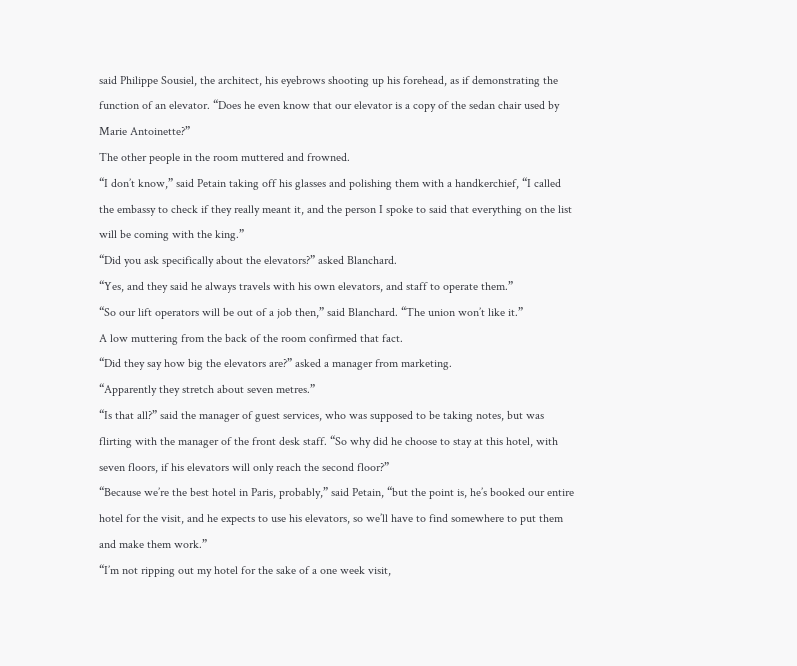said Philippe Sousiel, the architect, his eyebrows shooting up his forehead, as if demonstrating the function of an elevator. “Does he even know that our elevator is a copy of the sedan chair used by Marie Antoinette?”
The other people in the room muttered and frowned.
“I don’t know,” said Petain taking off his glasses and polishing them with a handkerchief, “I called the embassy to check if they really meant it, and the person I spoke to said that everything on the list will be coming with the king.”
“Did you ask specifically about the elevators?” asked Blanchard.
“Yes, and they said he always travels with his own elevators, and staff to operate them.”
“So our lift operators will be out of a job then,” said Blanchard. “The union won’t like it.”
A low muttering from the back of the room confirmed that fact.
“Did they say how big the elevators are?” asked a manager from marketing.
“Apparently they stretch about seven metres.”
“Is that all?” said the manager of guest services, who was supposed to be taking notes, but was flirting with the manager of the front desk staff. “So why did he choose to stay at this hotel, with seven floors, if his elevators will only reach the second floor?”
“Because we’re the best hotel in Paris, probably,” said Petain, “but the point is, he’s booked our entire hotel for the visit, and he expects to use his elevators, so we’ll have to find somewhere to put them and make them work.”
“I’m not ripping out my hotel for the sake of a one week visit,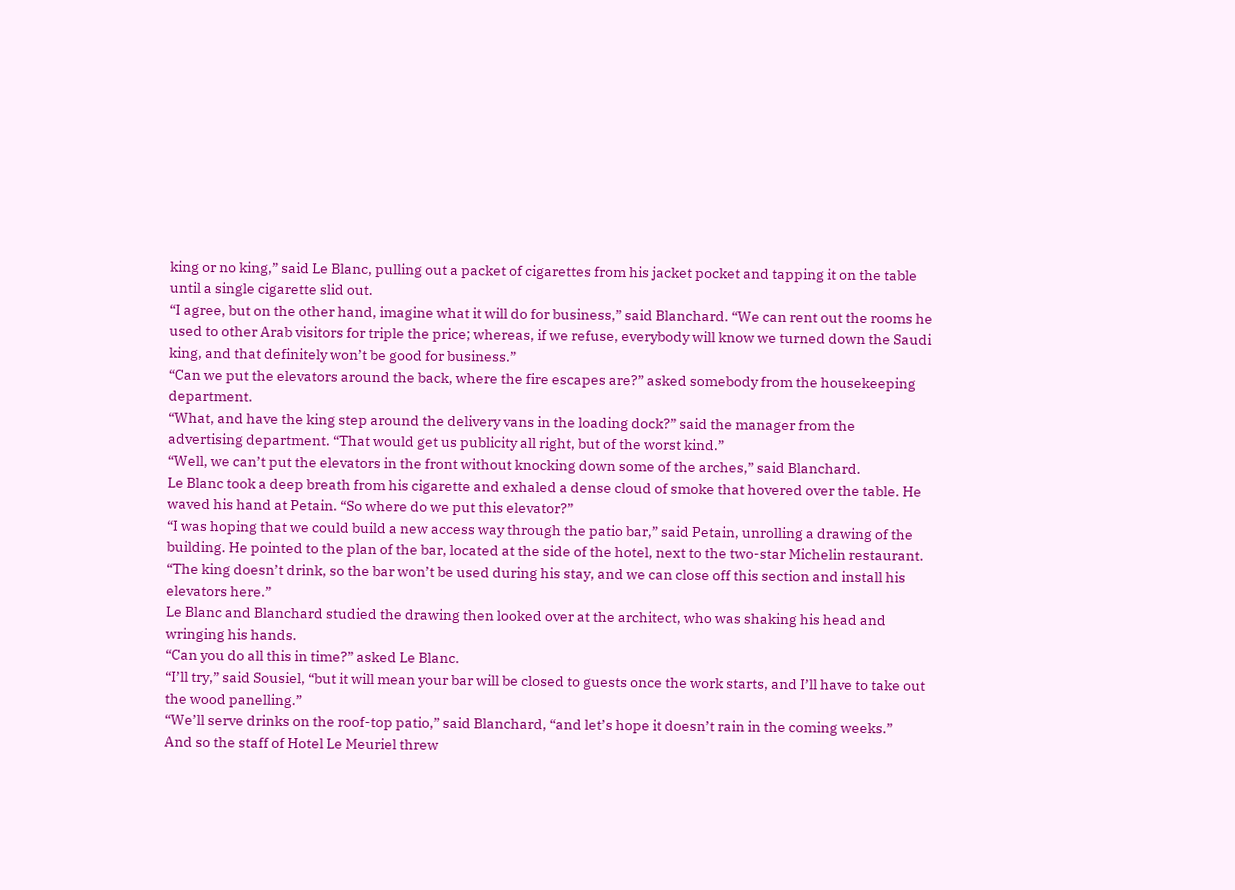king or no king,” said Le Blanc, pulling out a packet of cigarettes from his jacket pocket and tapping it on the table until a single cigarette slid out.
“I agree, but on the other hand, imagine what it will do for business,” said Blanchard. “We can rent out the rooms he used to other Arab visitors for triple the price; whereas, if we refuse, everybody will know we turned down the Saudi king, and that definitely won’t be good for business.”
“Can we put the elevators around the back, where the fire escapes are?” asked somebody from the housekeeping department.
“What, and have the king step around the delivery vans in the loading dock?” said the manager from the advertising department. “That would get us publicity all right, but of the worst kind.”
“Well, we can’t put the elevators in the front without knocking down some of the arches,” said Blanchard.
Le Blanc took a deep breath from his cigarette and exhaled a dense cloud of smoke that hovered over the table. He waved his hand at Petain. “So where do we put this elevator?”
“I was hoping that we could build a new access way through the patio bar,” said Petain, unrolling a drawing of the building. He pointed to the plan of the bar, located at the side of the hotel, next to the two-star Michelin restaurant. “The king doesn’t drink, so the bar won’t be used during his stay, and we can close off this section and install his elevators here.”
Le Blanc and Blanchard studied the drawing then looked over at the architect, who was shaking his head and wringing his hands.
“Can you do all this in time?” asked Le Blanc.
“I’ll try,” said Sousiel, “but it will mean your bar will be closed to guests once the work starts, and I’ll have to take out the wood panelling.”
“We’ll serve drinks on the roof-top patio,” said Blanchard, “and let’s hope it doesn’t rain in the coming weeks.”
And so the staff of Hotel Le Meuriel threw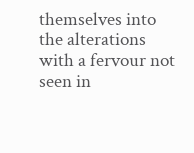themselves into the alterations with a fervour not seen in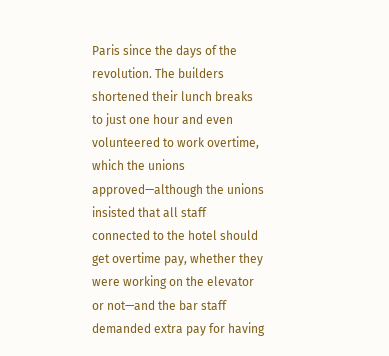Paris since the days of the revolution. The builders shortened their lunch breaks to just one hour and even volunteered to work overtime, which the unions approved—although the unions insisted that all staff connected to the hotel should get overtime pay, whether they were working on the elevator or not—and the bar staff demanded extra pay for having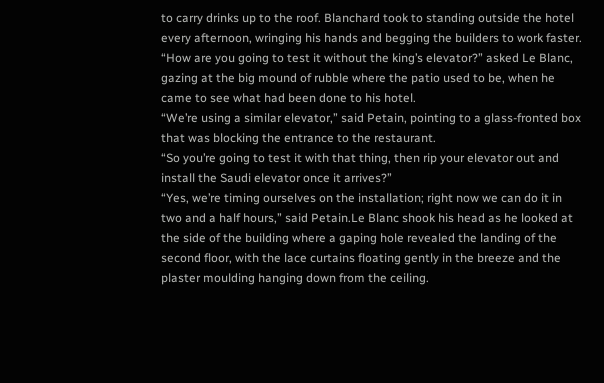to carry drinks up to the roof. Blanchard took to standing outside the hotel every afternoon, wringing his hands and begging the builders to work faster.
“How are you going to test it without the king’s elevator?” asked Le Blanc, gazing at the big mound of rubble where the patio used to be, when he came to see what had been done to his hotel.
“We’re using a similar elevator,” said Petain, pointing to a glass-fronted box that was blocking the entrance to the restaurant.
“So you’re going to test it with that thing, then rip your elevator out and install the Saudi elevator once it arrives?”
“Yes, we’re timing ourselves on the installation; right now we can do it in two and a half hours,” said Petain.Le Blanc shook his head as he looked at the side of the building where a gaping hole revealed the landing of the second floor, with the lace curtains floating gently in the breeze and the plaster moulding hanging down from the ceiling.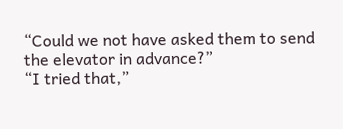“Could we not have asked them to send the elevator in advance?”
“I tried that,”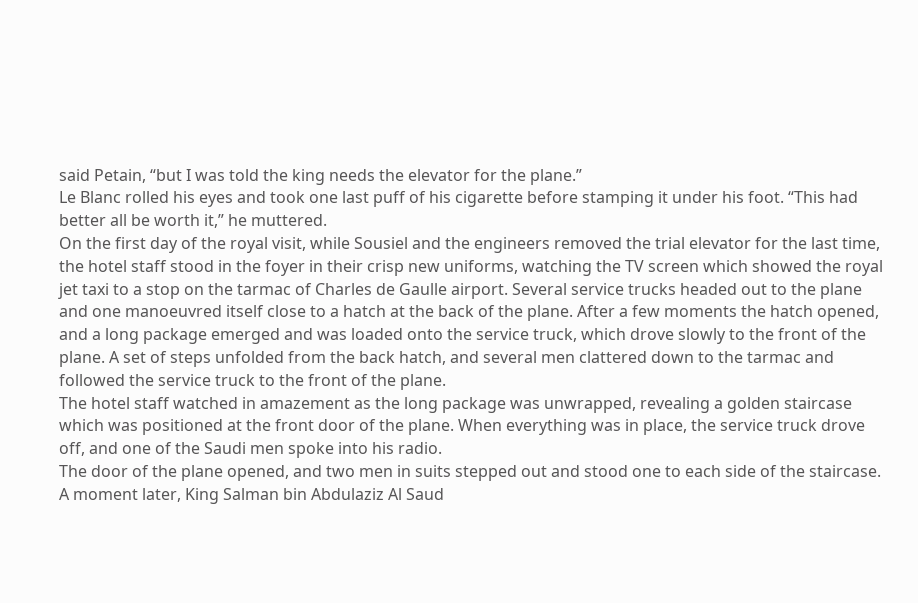said Petain, “but I was told the king needs the elevator for the plane.”
Le Blanc rolled his eyes and took one last puff of his cigarette before stamping it under his foot. “This had better all be worth it,” he muttered.
On the first day of the royal visit, while Sousiel and the engineers removed the trial elevator for the last time, the hotel staff stood in the foyer in their crisp new uniforms, watching the TV screen which showed the royal jet taxi to a stop on the tarmac of Charles de Gaulle airport. Several service trucks headed out to the plane and one manoeuvred itself close to a hatch at the back of the plane. After a few moments the hatch opened, and a long package emerged and was loaded onto the service truck, which drove slowly to the front of the plane. A set of steps unfolded from the back hatch, and several men clattered down to the tarmac and followed the service truck to the front of the plane.
The hotel staff watched in amazement as the long package was unwrapped, revealing a golden staircase which was positioned at the front door of the plane. When everything was in place, the service truck drove off, and one of the Saudi men spoke into his radio.
The door of the plane opened, and two men in suits stepped out and stood one to each side of the staircase. A moment later, King Salman bin Abdulaziz Al Saud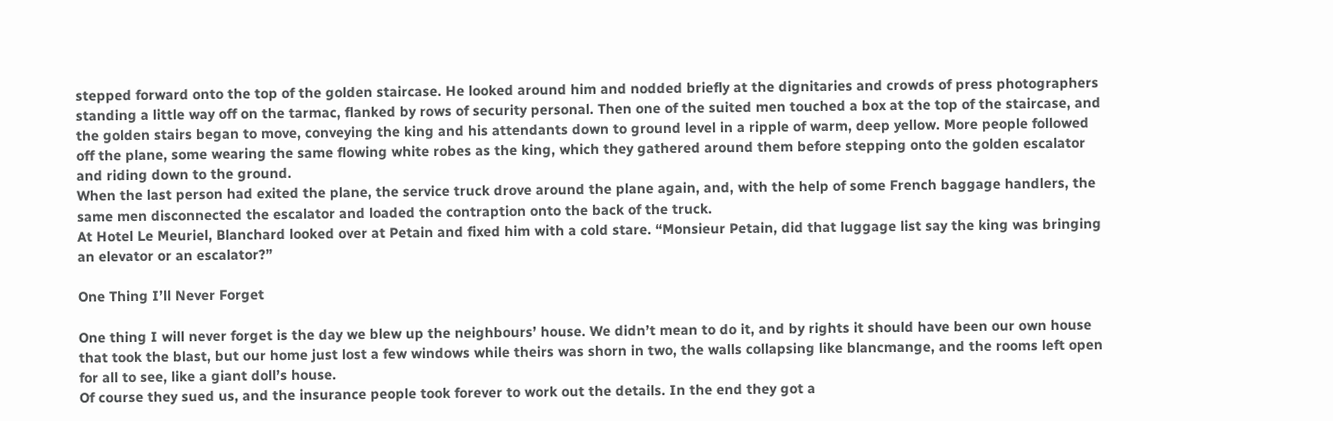stepped forward onto the top of the golden staircase. He looked around him and nodded briefly at the dignitaries and crowds of press photographers standing a little way off on the tarmac, flanked by rows of security personal. Then one of the suited men touched a box at the top of the staircase, and the golden stairs began to move, conveying the king and his attendants down to ground level in a ripple of warm, deep yellow. More people followed off the plane, some wearing the same flowing white robes as the king, which they gathered around them before stepping onto the golden escalator and riding down to the ground.
When the last person had exited the plane, the service truck drove around the plane again, and, with the help of some French baggage handlers, the same men disconnected the escalator and loaded the contraption onto the back of the truck.
At Hotel Le Meuriel, Blanchard looked over at Petain and fixed him with a cold stare. “Monsieur Petain, did that luggage list say the king was bringing an elevator or an escalator?”

One Thing I’ll Never Forget

One thing I will never forget is the day we blew up the neighbours’ house. We didn’t mean to do it, and by rights it should have been our own house that took the blast, but our home just lost a few windows while theirs was shorn in two, the walls collapsing like blancmange, and the rooms left open for all to see, like a giant doll’s house.
Of course they sued us, and the insurance people took forever to work out the details. In the end they got a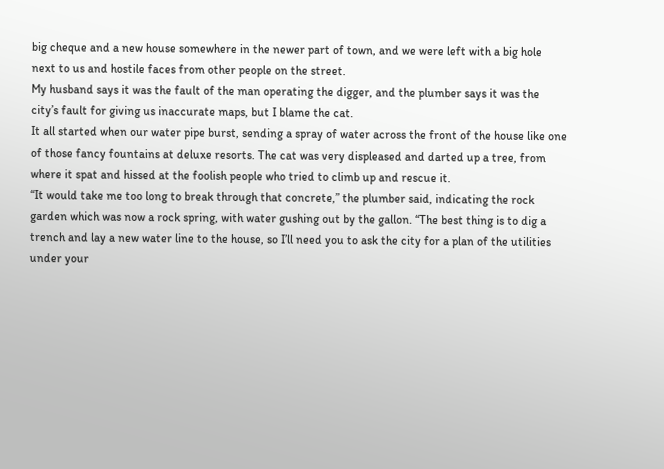big cheque and a new house somewhere in the newer part of town, and we were left with a big hole next to us and hostile faces from other people on the street.
My husband says it was the fault of the man operating the digger, and the plumber says it was the city’s fault for giving us inaccurate maps, but I blame the cat.
It all started when our water pipe burst, sending a spray of water across the front of the house like one of those fancy fountains at deluxe resorts. The cat was very displeased and darted up a tree, from where it spat and hissed at the foolish people who tried to climb up and rescue it.
“It would take me too long to break through that concrete,” the plumber said, indicating the rock garden which was now a rock spring, with water gushing out by the gallon. “The best thing is to dig a trench and lay a new water line to the house, so I’ll need you to ask the city for a plan of the utilities under your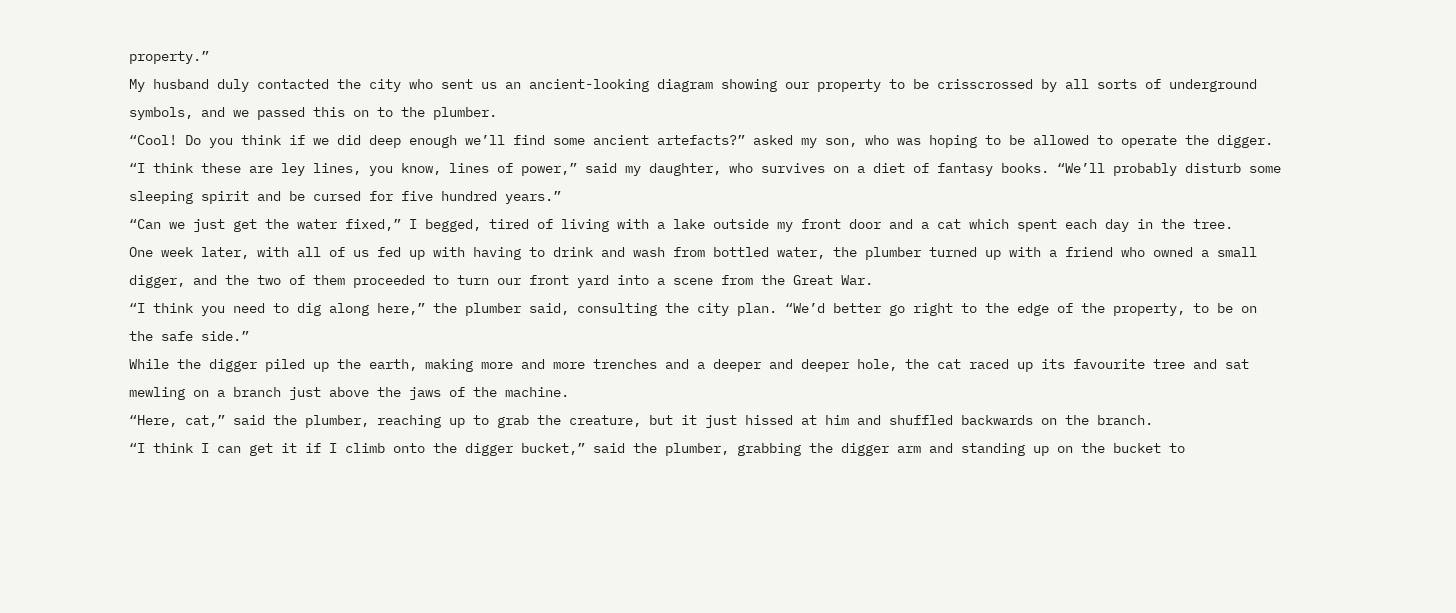property.”
My husband duly contacted the city who sent us an ancient-looking diagram showing our property to be crisscrossed by all sorts of underground symbols, and we passed this on to the plumber.
“Cool! Do you think if we did deep enough we’ll find some ancient artefacts?” asked my son, who was hoping to be allowed to operate the digger.
“I think these are ley lines, you know, lines of power,” said my daughter, who survives on a diet of fantasy books. “We’ll probably disturb some sleeping spirit and be cursed for five hundred years.”
“Can we just get the water fixed,” I begged, tired of living with a lake outside my front door and a cat which spent each day in the tree.
One week later, with all of us fed up with having to drink and wash from bottled water, the plumber turned up with a friend who owned a small digger, and the two of them proceeded to turn our front yard into a scene from the Great War.
“I think you need to dig along here,” the plumber said, consulting the city plan. “We’d better go right to the edge of the property, to be on the safe side.”
While the digger piled up the earth, making more and more trenches and a deeper and deeper hole, the cat raced up its favourite tree and sat mewling on a branch just above the jaws of the machine.
“Here, cat,” said the plumber, reaching up to grab the creature, but it just hissed at him and shuffled backwards on the branch.
“I think I can get it if I climb onto the digger bucket,” said the plumber, grabbing the digger arm and standing up on the bucket to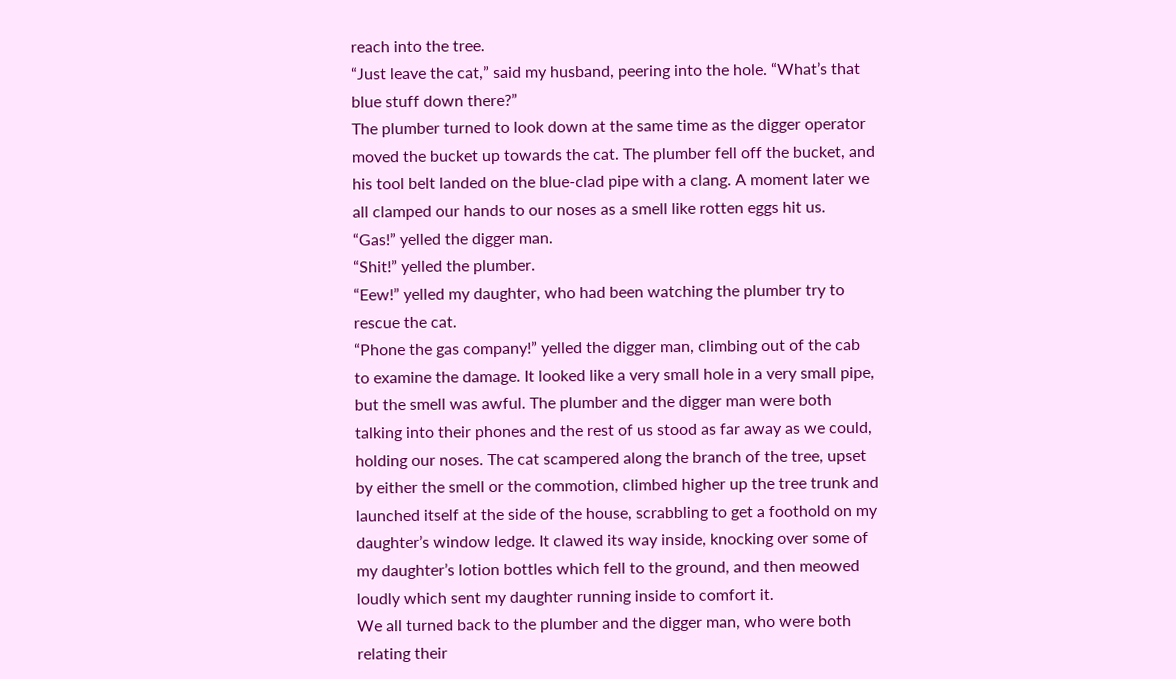reach into the tree.
“Just leave the cat,” said my husband, peering into the hole. “What’s that blue stuff down there?”
The plumber turned to look down at the same time as the digger operator moved the bucket up towards the cat. The plumber fell off the bucket, and his tool belt landed on the blue-clad pipe with a clang. A moment later we all clamped our hands to our noses as a smell like rotten eggs hit us.
“Gas!” yelled the digger man.
“Shit!” yelled the plumber.
“Eew!” yelled my daughter, who had been watching the plumber try to rescue the cat.
“Phone the gas company!” yelled the digger man, climbing out of the cab to examine the damage. It looked like a very small hole in a very small pipe, but the smell was awful. The plumber and the digger man were both talking into their phones and the rest of us stood as far away as we could, holding our noses. The cat scampered along the branch of the tree, upset by either the smell or the commotion, climbed higher up the tree trunk and launched itself at the side of the house, scrabbling to get a foothold on my daughter’s window ledge. It clawed its way inside, knocking over some of my daughter’s lotion bottles which fell to the ground, and then meowed loudly which sent my daughter running inside to comfort it.
We all turned back to the plumber and the digger man, who were both relating their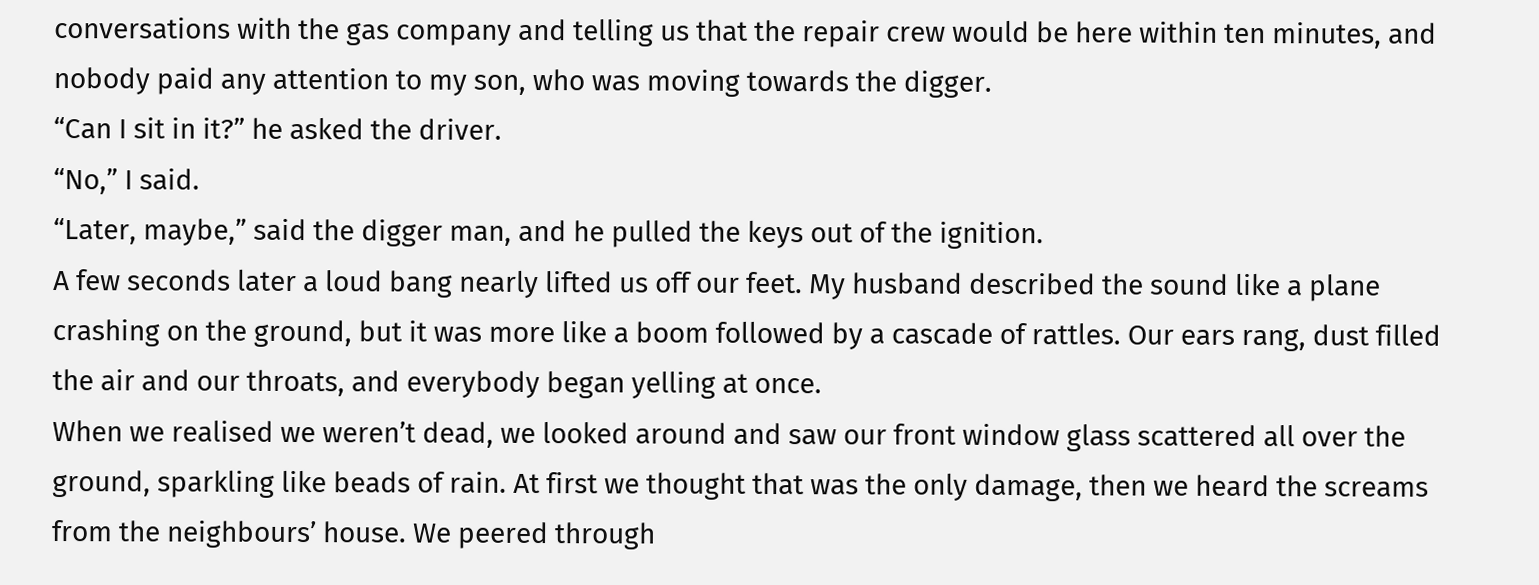conversations with the gas company and telling us that the repair crew would be here within ten minutes, and nobody paid any attention to my son, who was moving towards the digger.
“Can I sit in it?” he asked the driver.
“No,” I said.
“Later, maybe,” said the digger man, and he pulled the keys out of the ignition.
A few seconds later a loud bang nearly lifted us off our feet. My husband described the sound like a plane crashing on the ground, but it was more like a boom followed by a cascade of rattles. Our ears rang, dust filled the air and our throats, and everybody began yelling at once.
When we realised we weren’t dead, we looked around and saw our front window glass scattered all over the ground, sparkling like beads of rain. At first we thought that was the only damage, then we heard the screams from the neighbours’ house. We peered through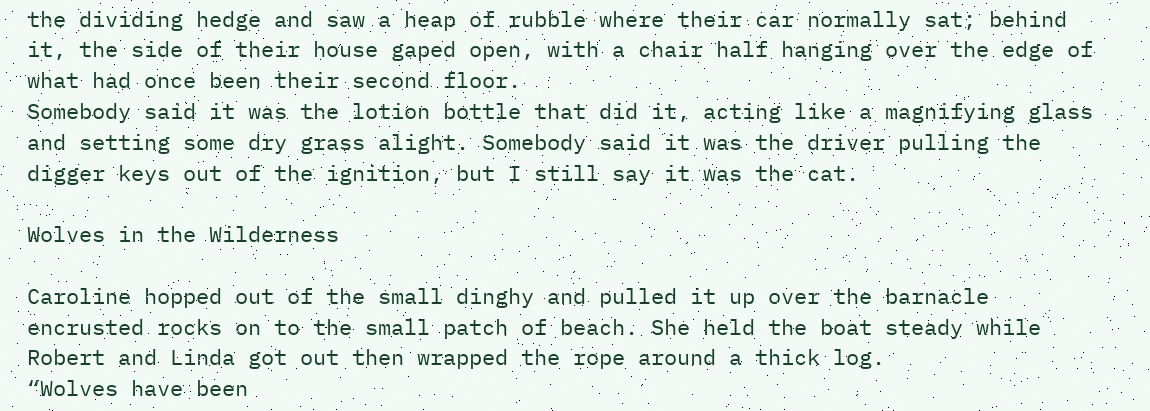the dividing hedge and saw a heap of rubble where their car normally sat; behind it, the side of their house gaped open, with a chair half hanging over the edge of what had once been their second floor.
Somebody said it was the lotion bottle that did it, acting like a magnifying glass and setting some dry grass alight. Somebody said it was the driver pulling the digger keys out of the ignition, but I still say it was the cat.

Wolves in the Wilderness

Caroline hopped out of the small dinghy and pulled it up over the barnacle encrusted rocks on to the small patch of beach. She held the boat steady while Robert and Linda got out then wrapped the rope around a thick log.
“Wolves have been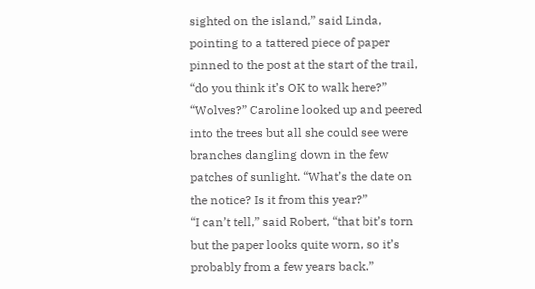sighted on the island,” said Linda, pointing to a tattered piece of paper pinned to the post at the start of the trail, “do you think it’s OK to walk here?”
“Wolves?” Caroline looked up and peered into the trees but all she could see were branches dangling down in the few patches of sunlight. “What’s the date on the notice? Is it from this year?”
“I can’t tell,” said Robert, “that bit’s torn but the paper looks quite worn, so it’s probably from a few years back.”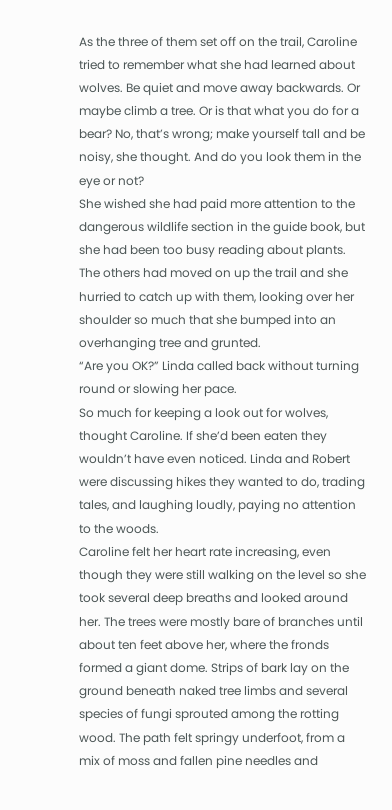As the three of them set off on the trail, Caroline tried to remember what she had learned about wolves. Be quiet and move away backwards. Or maybe climb a tree. Or is that what you do for a bear? No, that’s wrong; make yourself tall and be noisy, she thought. And do you look them in the eye or not?
She wished she had paid more attention to the dangerous wildlife section in the guide book, but she had been too busy reading about plants. The others had moved on up the trail and she hurried to catch up with them, looking over her shoulder so much that she bumped into an overhanging tree and grunted.
“Are you OK?” Linda called back without turning round or slowing her pace.
So much for keeping a look out for wolves, thought Caroline. If she’d been eaten they wouldn’t have even noticed. Linda and Robert were discussing hikes they wanted to do, trading tales, and laughing loudly, paying no attention to the woods.
Caroline felt her heart rate increasing, even though they were still walking on the level so she took several deep breaths and looked around her. The trees were mostly bare of branches until about ten feet above her, where the fronds formed a giant dome. Strips of bark lay on the ground beneath naked tree limbs and several species of fungi sprouted among the rotting wood. The path felt springy underfoot, from a mix of moss and fallen pine needles and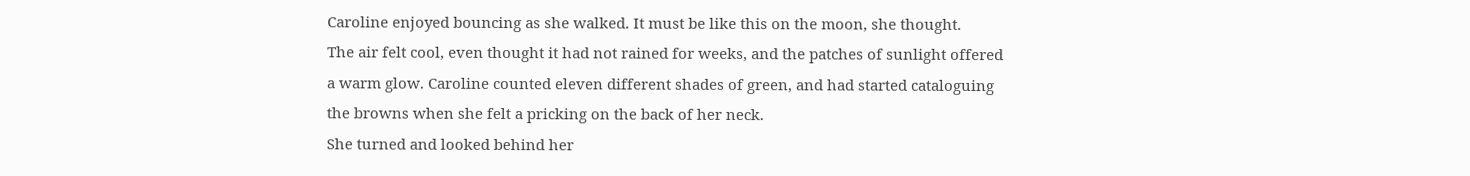Caroline enjoyed bouncing as she walked. It must be like this on the moon, she thought.
The air felt cool, even thought it had not rained for weeks, and the patches of sunlight offered a warm glow. Caroline counted eleven different shades of green, and had started cataloguing the browns when she felt a pricking on the back of her neck.
She turned and looked behind her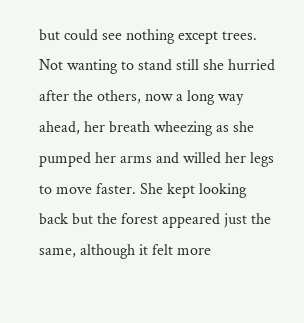but could see nothing except trees. Not wanting to stand still she hurried after the others, now a long way ahead, her breath wheezing as she pumped her arms and willed her legs to move faster. She kept looking back but the forest appeared just the same, although it felt more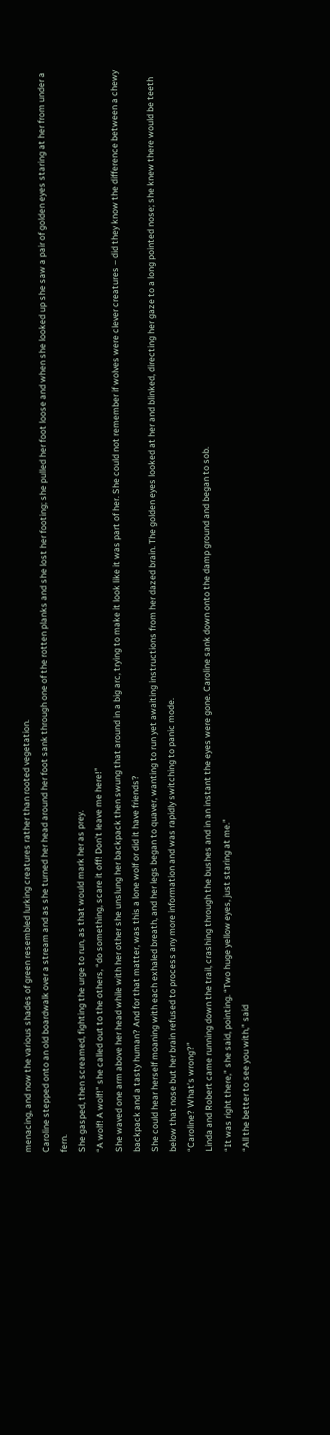menacing, and now the various shades of green resembled lurking creatures rather than rooted vegetation.
Caroline stepped onto an old boardwalk over a stream and as she turned her head around her foot sank through one of the rotten planks and she lost her footing; she pulled her foot loose and when she looked up she saw a pair of golden eyes staring at her from under a fern.
She gasped, then screamed, fighting the urge to run, as that would mark her as prey.
“A wolf! A wolf!” she called out to the others, “do something, scare it off! Don’t leave me here!”
She waved one arm above her head while with her other she unslung her backpack then swung that around in a big arc, trying to make it look like it was part of her. She could not remember if wolves were clever creatures – did they know the difference between a chewy backpack and a tasty human? And for that matter, was this a lone wolf or did it have friends?
She could hear herself moaning with each exhaled breath, and her legs began to quaver, wanting to run yet awaiting instructions from her dazed brain. The golden eyes looked at her and blinked, directing her gaze to a long pointed nose; she knew there would be teeth below that nose but her brain refused to process any more information and was rapidly switching to panic mode.
“Caroline? What’s wrong?”
Linda and Robert came running down the trail, crashing through the bushes and in an instant the eyes were gone. Caroline sank down onto the damp ground and began to sob.
“It was right there,” she said, pointing. “Two huge yellow eyes, just staring at me.”
“All the better to see you with,” said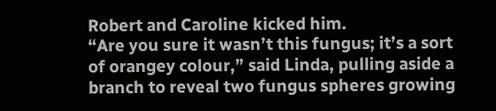Robert and Caroline kicked him.
“Are you sure it wasn’t this fungus; it’s a sort of orangey colour,” said Linda, pulling aside a branch to reveal two fungus spheres growing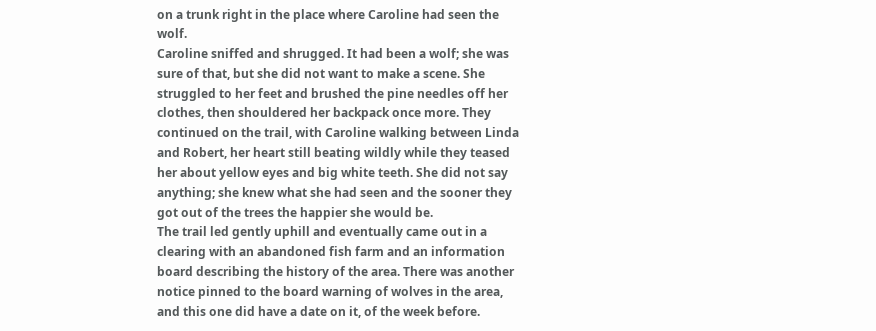on a trunk right in the place where Caroline had seen the wolf.
Caroline sniffed and shrugged. It had been a wolf; she was sure of that, but she did not want to make a scene. She struggled to her feet and brushed the pine needles off her clothes, then shouldered her backpack once more. They continued on the trail, with Caroline walking between Linda and Robert, her heart still beating wildly while they teased her about yellow eyes and big white teeth. She did not say anything; she knew what she had seen and the sooner they got out of the trees the happier she would be.
The trail led gently uphill and eventually came out in a clearing with an abandoned fish farm and an information board describing the history of the area. There was another notice pinned to the board warning of wolves in the area, and this one did have a date on it, of the week before.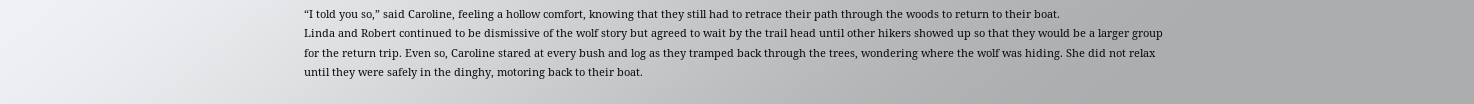“I told you so,” said Caroline, feeling a hollow comfort, knowing that they still had to retrace their path through the woods to return to their boat.
Linda and Robert continued to be dismissive of the wolf story but agreed to wait by the trail head until other hikers showed up so that they would be a larger group for the return trip. Even so, Caroline stared at every bush and log as they tramped back through the trees, wondering where the wolf was hiding. She did not relax until they were safely in the dinghy, motoring back to their boat.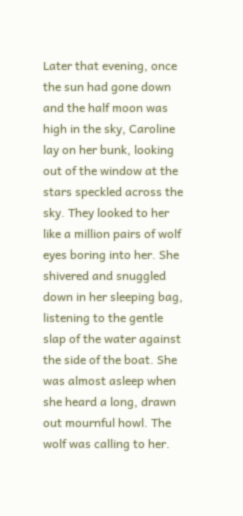Later that evening, once the sun had gone down and the half moon was high in the sky, Caroline lay on her bunk, looking out of the window at the stars speckled across the sky. They looked to her like a million pairs of wolf eyes boring into her. She shivered and snuggled down in her sleeping bag, listening to the gentle slap of the water against the side of the boat. She was almost asleep when she heard a long, drawn out mournful howl. The wolf was calling to her.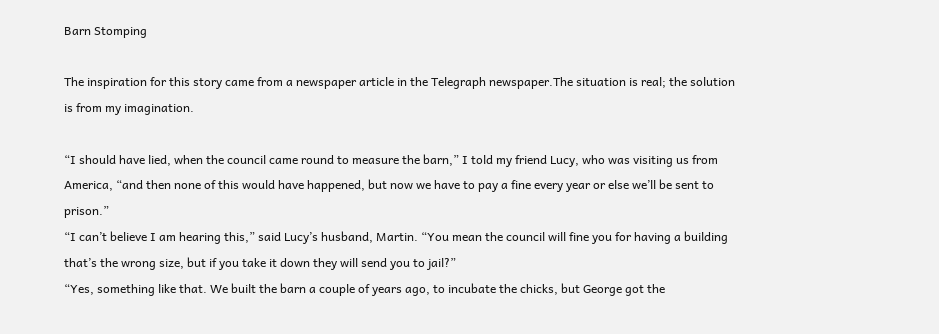Barn Stomping

The inspiration for this story came from a newspaper article in the Telegraph newspaper.The situation is real; the solution is from my imagination.

“I should have lied, when the council came round to measure the barn,” I told my friend Lucy, who was visiting us from America, “and then none of this would have happened, but now we have to pay a fine every year or else we’ll be sent to prison.”
“I can’t believe I am hearing this,” said Lucy’s husband, Martin. “You mean the council will fine you for having a building that’s the wrong size, but if you take it down they will send you to jail?”
“Yes, something like that. We built the barn a couple of years ago, to incubate the chicks, but George got the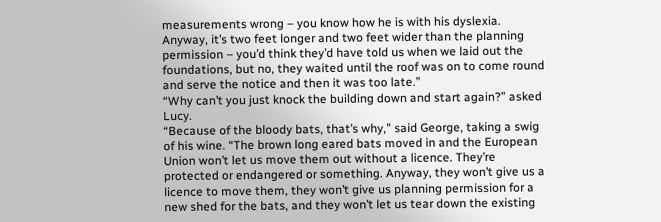measurements wrong – you know how he is with his dyslexia. Anyway, it’s two feet longer and two feet wider than the planning permission – you’d think they’d have told us when we laid out the foundations, but no, they waited until the roof was on to come round and serve the notice and then it was too late.”
“Why can’t you just knock the building down and start again?” asked Lucy.
“Because of the bloody bats, that’s why,” said George, taking a swig of his wine. “The brown long eared bats moved in and the European Union won’t let us move them out without a licence. They’re protected or endangered or something. Anyway, they won’t give us a licence to move them, they won’t give us planning permission for a new shed for the bats, and they won’t let us tear down the existing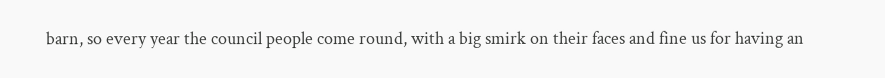barn, so every year the council people come round, with a big smirk on their faces and fine us for having an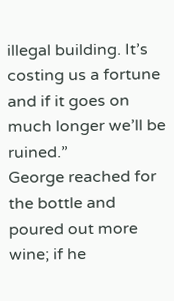illegal building. It’s costing us a fortune and if it goes on much longer we’ll be ruined.”
George reached for the bottle and poured out more wine; if he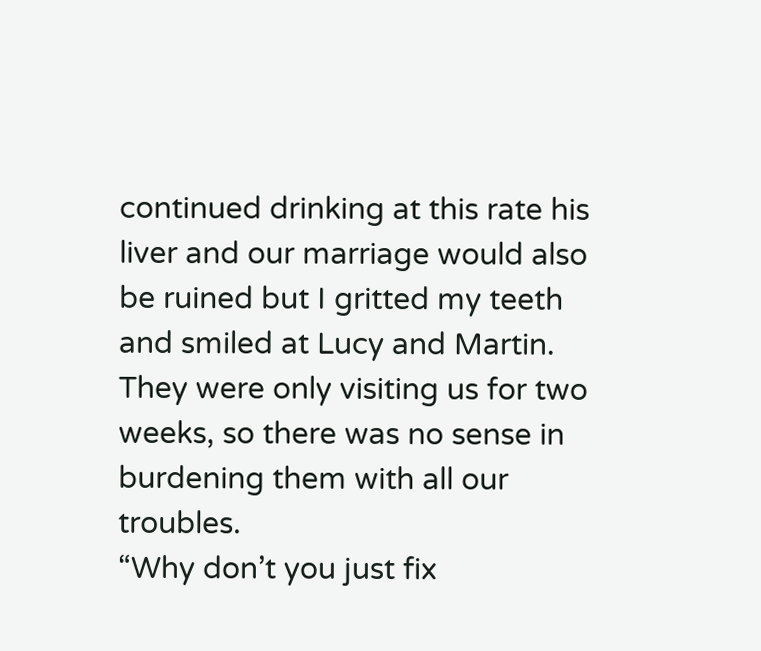continued drinking at this rate his liver and our marriage would also be ruined but I gritted my teeth and smiled at Lucy and Martin. They were only visiting us for two weeks, so there was no sense in burdening them with all our troubles.
“Why don’t you just fix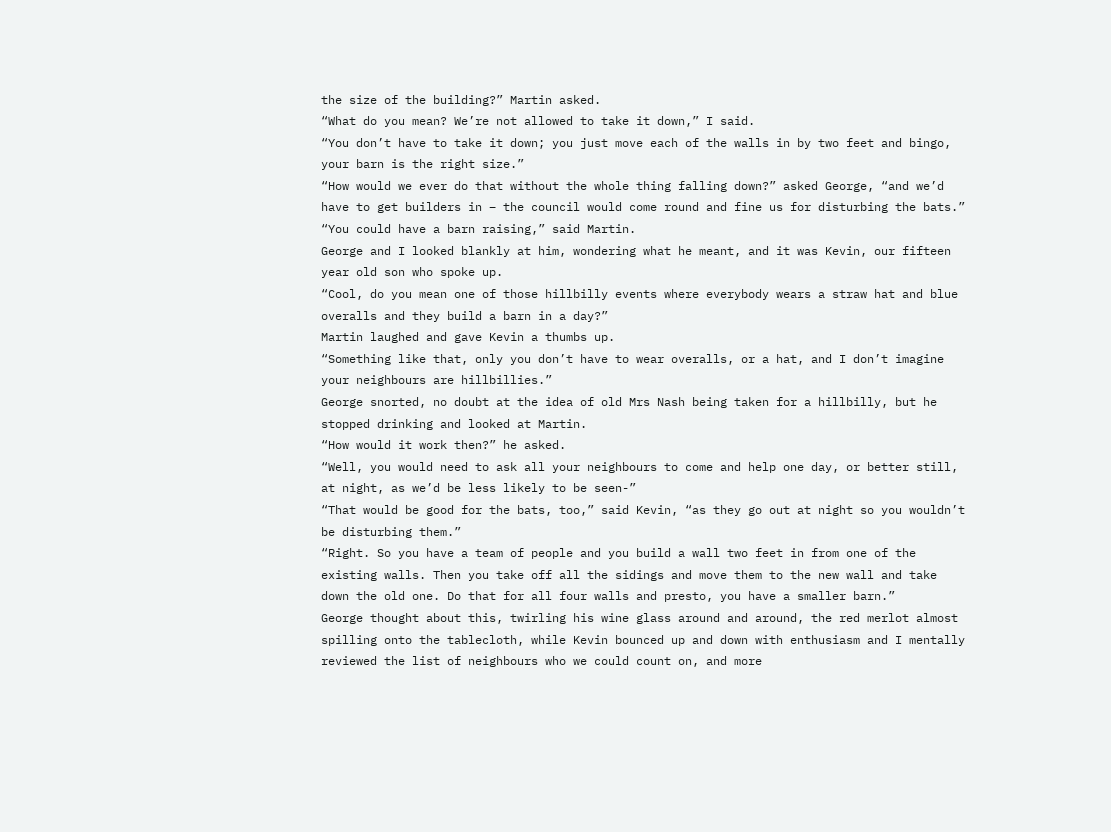the size of the building?” Martin asked.
“What do you mean? We’re not allowed to take it down,” I said.
“You don’t have to take it down; you just move each of the walls in by two feet and bingo, your barn is the right size.”
“How would we ever do that without the whole thing falling down?” asked George, “and we’d have to get builders in – the council would come round and fine us for disturbing the bats.”
“You could have a barn raising,” said Martin.
George and I looked blankly at him, wondering what he meant, and it was Kevin, our fifteen year old son who spoke up.
“Cool, do you mean one of those hillbilly events where everybody wears a straw hat and blue overalls and they build a barn in a day?”
Martin laughed and gave Kevin a thumbs up.
“Something like that, only you don’t have to wear overalls, or a hat, and I don’t imagine your neighbours are hillbillies.”
George snorted, no doubt at the idea of old Mrs Nash being taken for a hillbilly, but he stopped drinking and looked at Martin.
“How would it work then?” he asked.
“Well, you would need to ask all your neighbours to come and help one day, or better still, at night, as we’d be less likely to be seen-”
“That would be good for the bats, too,” said Kevin, “as they go out at night so you wouldn’t be disturbing them.”
“Right. So you have a team of people and you build a wall two feet in from one of the existing walls. Then you take off all the sidings and move them to the new wall and take down the old one. Do that for all four walls and presto, you have a smaller barn.”
George thought about this, twirling his wine glass around and around, the red merlot almost spilling onto the tablecloth, while Kevin bounced up and down with enthusiasm and I mentally reviewed the list of neighbours who we could count on, and more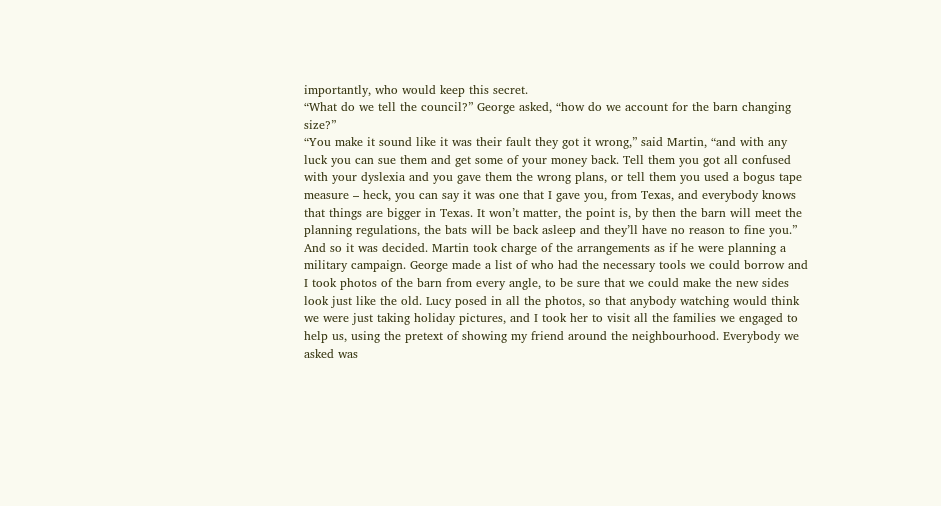importantly, who would keep this secret.
“What do we tell the council?” George asked, “how do we account for the barn changing size?”
“You make it sound like it was their fault they got it wrong,” said Martin, “and with any luck you can sue them and get some of your money back. Tell them you got all confused with your dyslexia and you gave them the wrong plans, or tell them you used a bogus tape measure – heck, you can say it was one that I gave you, from Texas, and everybody knows that things are bigger in Texas. It won’t matter, the point is, by then the barn will meet the planning regulations, the bats will be back asleep and they’ll have no reason to fine you.”
And so it was decided. Martin took charge of the arrangements as if he were planning a military campaign. George made a list of who had the necessary tools we could borrow and I took photos of the barn from every angle, to be sure that we could make the new sides look just like the old. Lucy posed in all the photos, so that anybody watching would think we were just taking holiday pictures, and I took her to visit all the families we engaged to help us, using the pretext of showing my friend around the neighbourhood. Everybody we asked was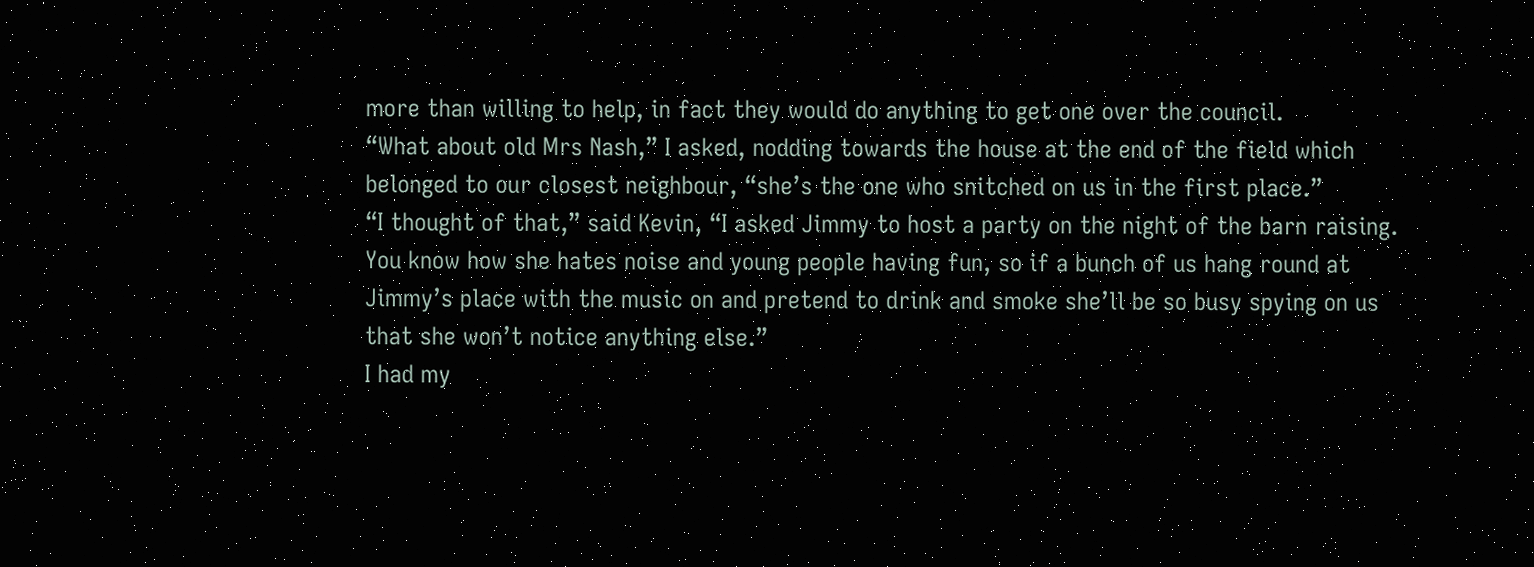more than willing to help, in fact they would do anything to get one over the council.
“What about old Mrs Nash,” I asked, nodding towards the house at the end of the field which belonged to our closest neighbour, “she’s the one who snitched on us in the first place.”
“I thought of that,” said Kevin, “I asked Jimmy to host a party on the night of the barn raising. You know how she hates noise and young people having fun, so if a bunch of us hang round at Jimmy’s place with the music on and pretend to drink and smoke she’ll be so busy spying on us that she won’t notice anything else.”
I had my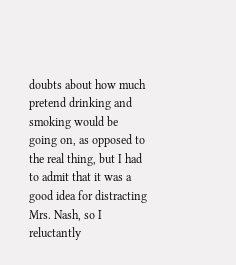doubts about how much pretend drinking and smoking would be going on, as opposed to the real thing, but I had to admit that it was a good idea for distracting Mrs. Nash, so I reluctantly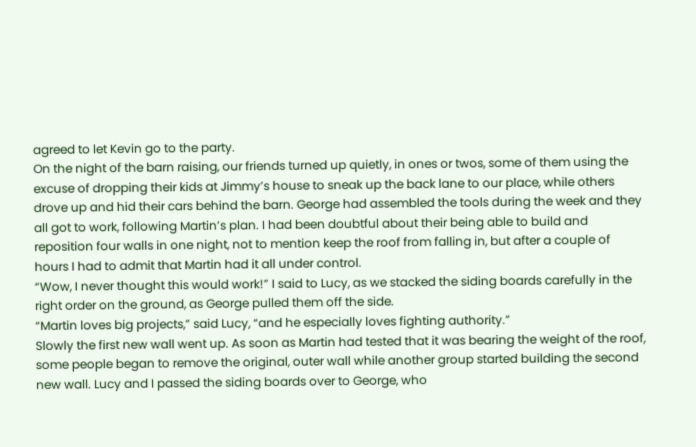agreed to let Kevin go to the party.
On the night of the barn raising, our friends turned up quietly, in ones or twos, some of them using the excuse of dropping their kids at Jimmy’s house to sneak up the back lane to our place, while others drove up and hid their cars behind the barn. George had assembled the tools during the week and they all got to work, following Martin’s plan. I had been doubtful about their being able to build and reposition four walls in one night, not to mention keep the roof from falling in, but after a couple of hours I had to admit that Martin had it all under control.
“Wow, I never thought this would work!” I said to Lucy, as we stacked the siding boards carefully in the right order on the ground, as George pulled them off the side.
“Martin loves big projects,” said Lucy, “and he especially loves fighting authority.”
Slowly the first new wall went up. As soon as Martin had tested that it was bearing the weight of the roof, some people began to remove the original, outer wall while another group started building the second new wall. Lucy and I passed the siding boards over to George, who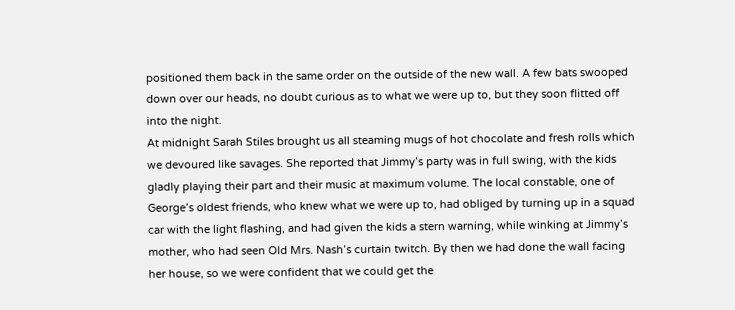positioned them back in the same order on the outside of the new wall. A few bats swooped down over our heads, no doubt curious as to what we were up to, but they soon flitted off into the night.
At midnight Sarah Stiles brought us all steaming mugs of hot chocolate and fresh rolls which we devoured like savages. She reported that Jimmy’s party was in full swing, with the kids gladly playing their part and their music at maximum volume. The local constable, one of George’s oldest friends, who knew what we were up to, had obliged by turning up in a squad car with the light flashing, and had given the kids a stern warning, while winking at Jimmy’s mother, who had seen Old Mrs. Nash’s curtain twitch. By then we had done the wall facing her house, so we were confident that we could get the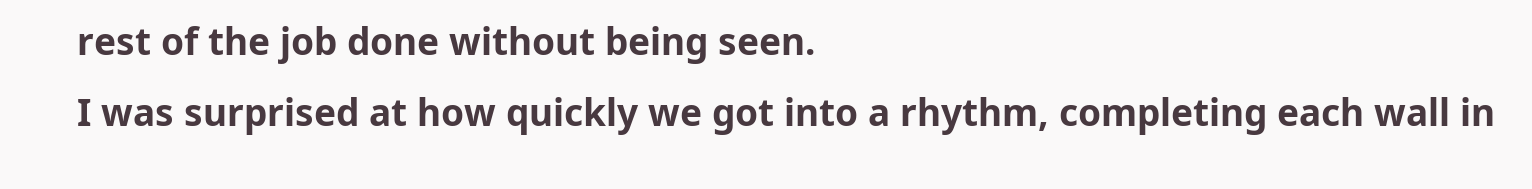rest of the job done without being seen.
I was surprised at how quickly we got into a rhythm, completing each wall in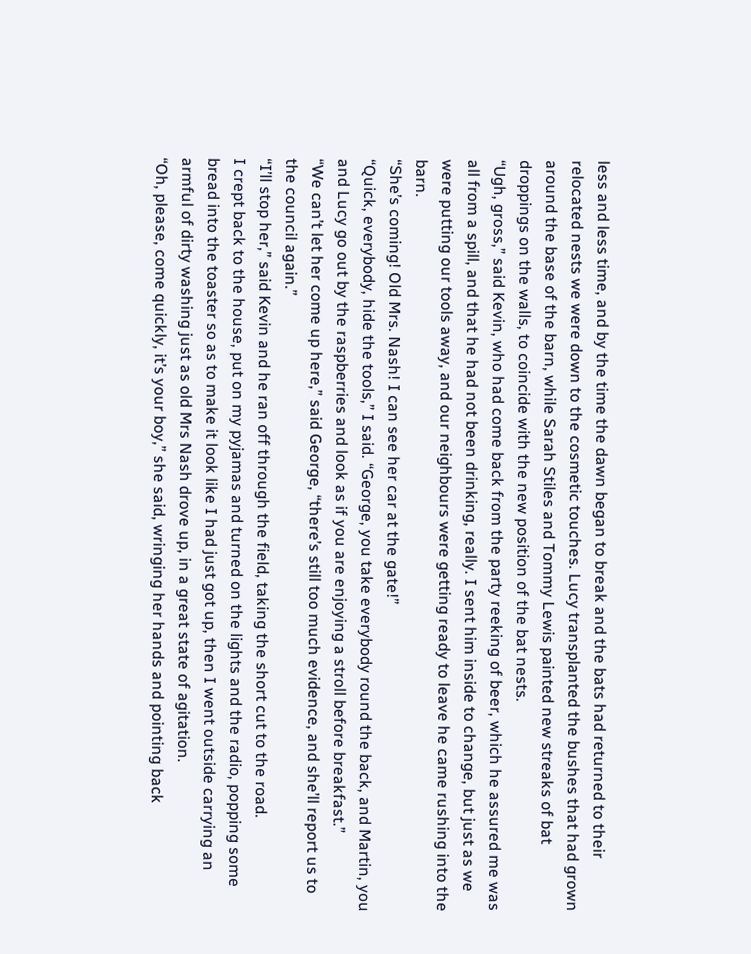less and less time, and by the time the dawn began to break and the bats had returned to their relocated nests we were down to the cosmetic touches. Lucy transplanted the bushes that had grown around the base of the barn, while Sarah Stiles and Tommy Lewis painted new streaks of bat droppings on the walls, to coincide with the new position of the bat nests.
“Ugh, gross,” said Kevin, who had come back from the party reeking of beer, which he assured me was all from a spill, and that he had not been drinking, really. I sent him inside to change, but just as we were putting our tools away, and our neighbours were getting ready to leave he came rushing into the barn.
“She’s coming! Old Mrs. Nash! I can see her car at the gate!”
“Quick, everybody, hide the tools,” I said. “George, you take everybody round the back, and Martin, you and Lucy go out by the raspberries and look as if you are enjoying a stroll before breakfast.”
“We can’t let her come up here,” said George, “there’s still too much evidence, and she’ll report us to the council again.”
“I’ll stop her,” said Kevin and he ran off through the field, taking the short cut to the road.
I crept back to the house, put on my pyjamas and turned on the lights and the radio, popping some bread into the toaster so as to make it look like I had just got up, then I went outside carrying an armful of dirty washing just as old Mrs Nash drove up, in a great state of agitation.
“Oh, please, come quickly, it’s your boy,” she said, wringing her hands and pointing back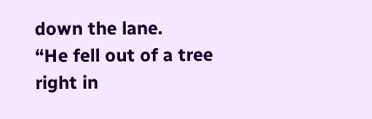down the lane.
“He fell out of a tree right in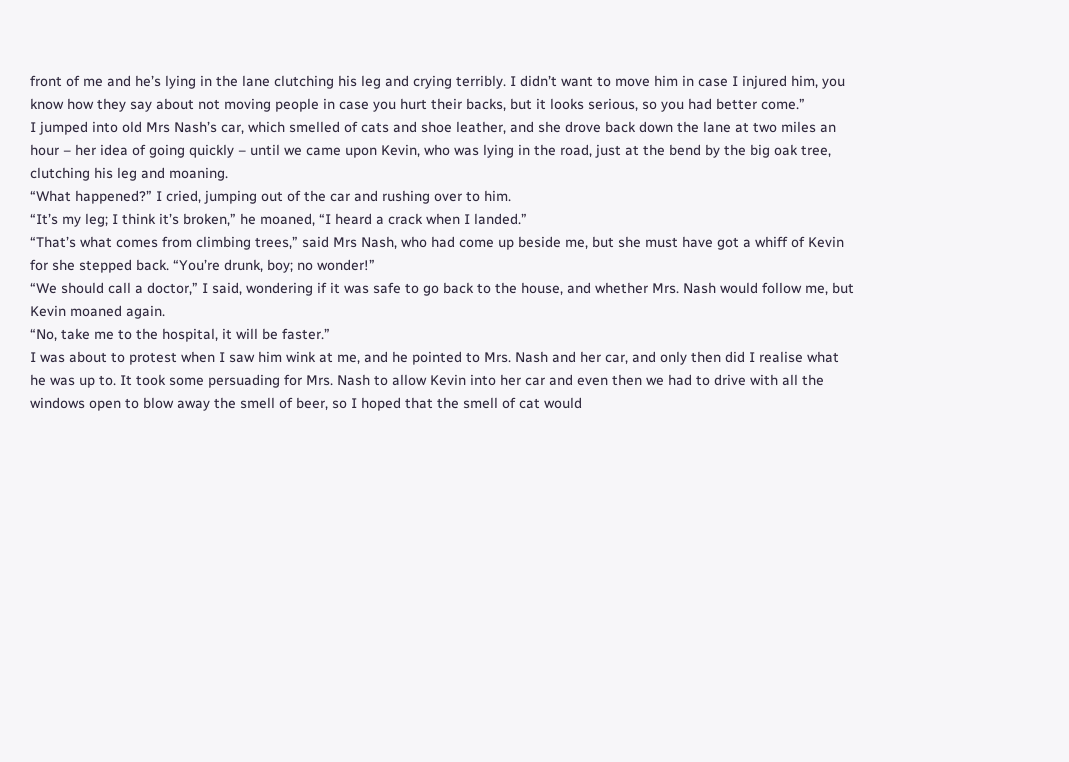front of me and he’s lying in the lane clutching his leg and crying terribly. I didn’t want to move him in case I injured him, you know how they say about not moving people in case you hurt their backs, but it looks serious, so you had better come.”
I jumped into old Mrs Nash’s car, which smelled of cats and shoe leather, and she drove back down the lane at two miles an hour – her idea of going quickly – until we came upon Kevin, who was lying in the road, just at the bend by the big oak tree, clutching his leg and moaning.
“What happened?” I cried, jumping out of the car and rushing over to him.
“It’s my leg; I think it’s broken,” he moaned, “I heard a crack when I landed.”
“That’s what comes from climbing trees,” said Mrs Nash, who had come up beside me, but she must have got a whiff of Kevin for she stepped back. “You’re drunk, boy; no wonder!”
“We should call a doctor,” I said, wondering if it was safe to go back to the house, and whether Mrs. Nash would follow me, but Kevin moaned again.
“No, take me to the hospital, it will be faster.”
I was about to protest when I saw him wink at me, and he pointed to Mrs. Nash and her car, and only then did I realise what he was up to. It took some persuading for Mrs. Nash to allow Kevin into her car and even then we had to drive with all the windows open to blow away the smell of beer, so I hoped that the smell of cat would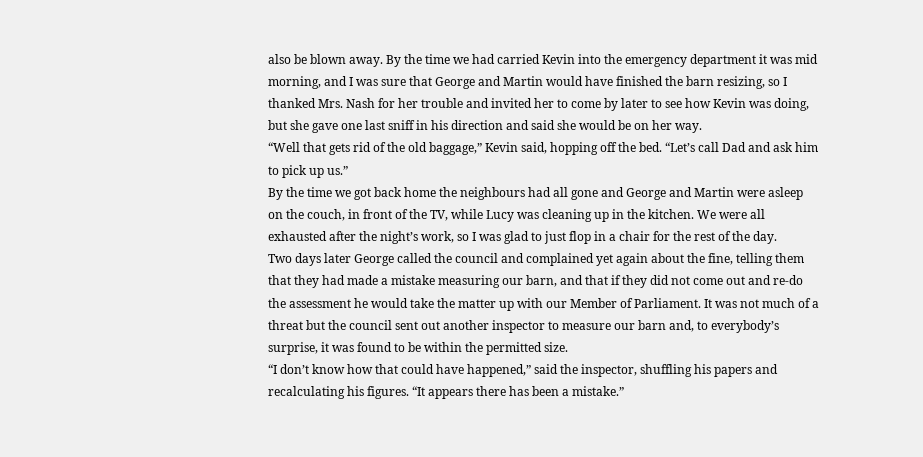also be blown away. By the time we had carried Kevin into the emergency department it was mid morning, and I was sure that George and Martin would have finished the barn resizing, so I thanked Mrs. Nash for her trouble and invited her to come by later to see how Kevin was doing, but she gave one last sniff in his direction and said she would be on her way.
“Well that gets rid of the old baggage,” Kevin said, hopping off the bed. “Let’s call Dad and ask him to pick up us.”
By the time we got back home the neighbours had all gone and George and Martin were asleep on the couch, in front of the TV, while Lucy was cleaning up in the kitchen. We were all exhausted after the night’s work, so I was glad to just flop in a chair for the rest of the day.
Two days later George called the council and complained yet again about the fine, telling them that they had made a mistake measuring our barn, and that if they did not come out and re-do the assessment he would take the matter up with our Member of Parliament. It was not much of a threat but the council sent out another inspector to measure our barn and, to everybody’s surprise, it was found to be within the permitted size.
“I don’t know how that could have happened,” said the inspector, shuffling his papers and recalculating his figures. “It appears there has been a mistake.”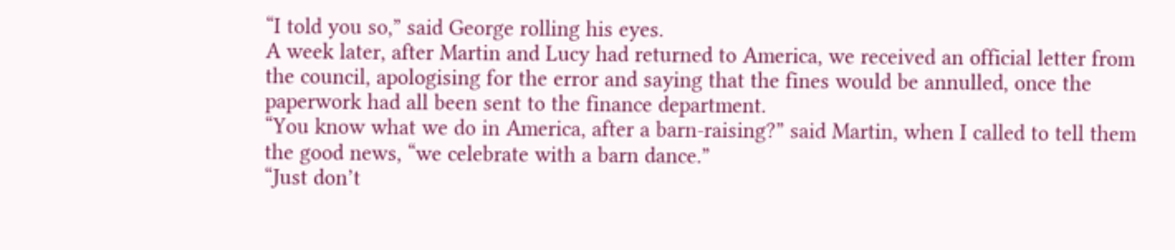“I told you so,” said George rolling his eyes.
A week later, after Martin and Lucy had returned to America, we received an official letter from the council, apologising for the error and saying that the fines would be annulled, once the paperwork had all been sent to the finance department.
“You know what we do in America, after a barn-raising?” said Martin, when I called to tell them the good news, “we celebrate with a barn dance.”
“Just don’t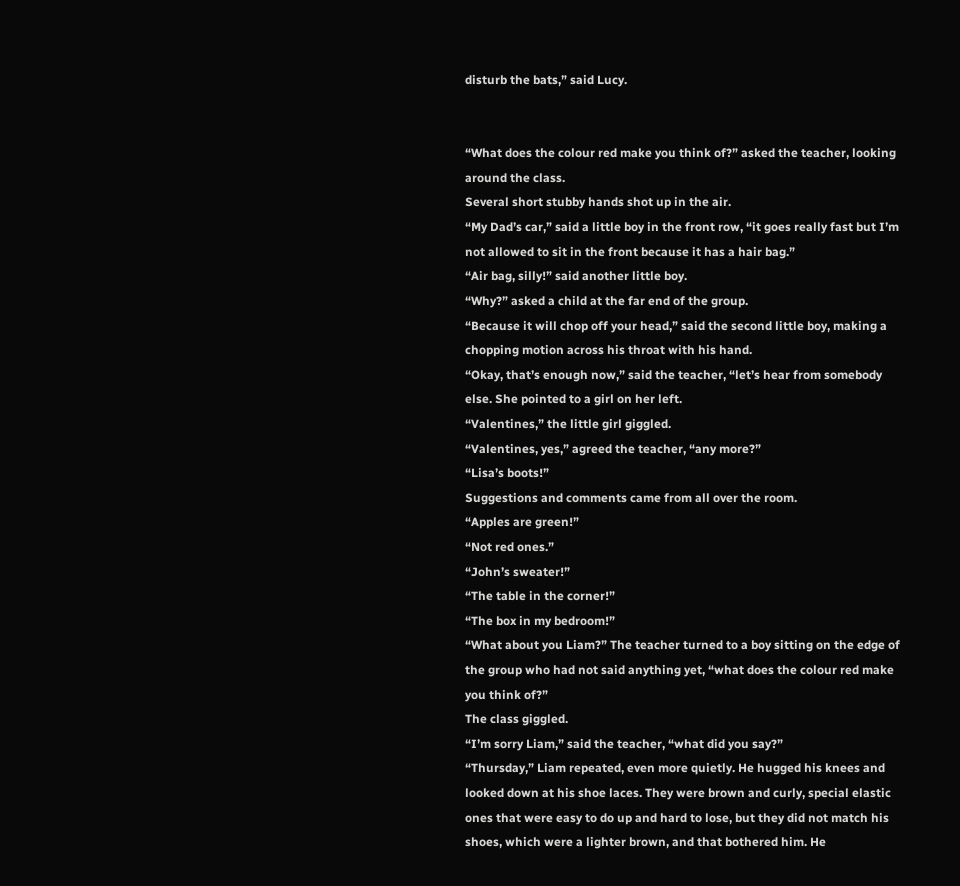disturb the bats,” said Lucy.


“What does the colour red make you think of?” asked the teacher, looking around the class.
Several short stubby hands shot up in the air.
“My Dad’s car,” said a little boy in the front row, “it goes really fast but I’m not allowed to sit in the front because it has a hair bag.”
“Air bag, silly!” said another little boy.
“Why?” asked a child at the far end of the group.
“Because it will chop off your head,” said the second little boy, making a chopping motion across his throat with his hand.
“Okay, that’s enough now,” said the teacher, “let’s hear from somebody else. She pointed to a girl on her left.
“Valentines,” the little girl giggled.
“Valentines, yes,” agreed the teacher, “any more?”
“Lisa’s boots!”
Suggestions and comments came from all over the room.
“Apples are green!”
“Not red ones.”
“John’s sweater!”
“The table in the corner!”
“The box in my bedroom!”
“What about you Liam?” The teacher turned to a boy sitting on the edge of the group who had not said anything yet, “what does the colour red make you think of?”
The class giggled.
“I’m sorry Liam,” said the teacher, “what did you say?”
“Thursday,” Liam repeated, even more quietly. He hugged his knees and looked down at his shoe laces. They were brown and curly, special elastic ones that were easy to do up and hard to lose, but they did not match his shoes, which were a lighter brown, and that bothered him. He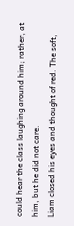could hear the class laughing around him; rather, at him, but he did not care.
Liam closed his eyes and thought of red. The soft,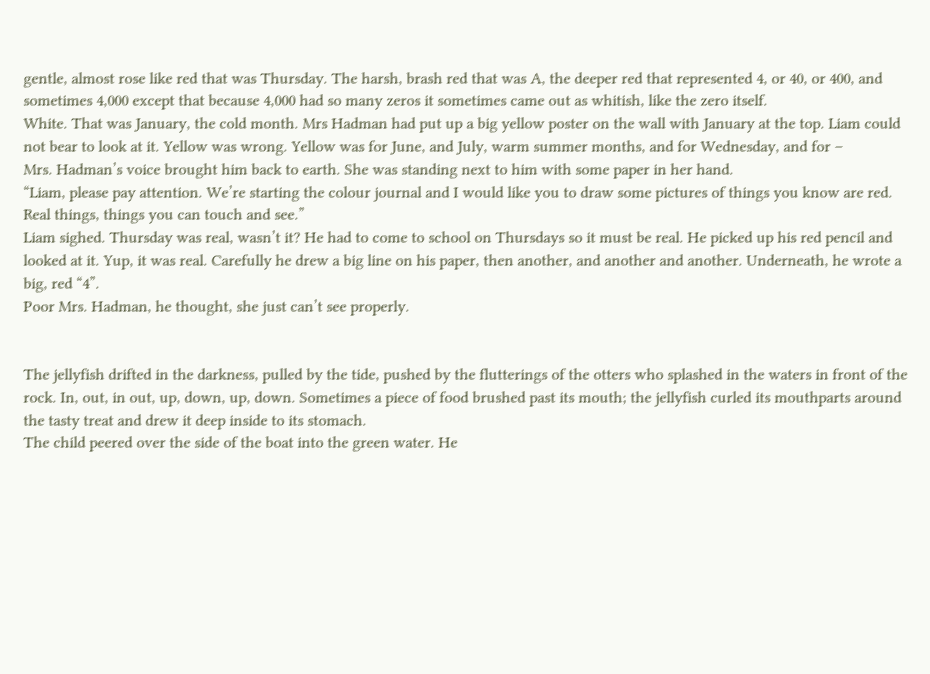gentle, almost rose like red that was Thursday. The harsh, brash red that was A, the deeper red that represented 4, or 40, or 400, and sometimes 4,000 except that because 4,000 had so many zeros it sometimes came out as whitish, like the zero itself.
White. That was January, the cold month. Mrs Hadman had put up a big yellow poster on the wall with January at the top. Liam could not bear to look at it. Yellow was wrong. Yellow was for June, and July, warm summer months, and for Wednesday, and for –
Mrs. Hadman’s voice brought him back to earth. She was standing next to him with some paper in her hand.
“Liam, please pay attention. We’re starting the colour journal and I would like you to draw some pictures of things you know are red. Real things, things you can touch and see.”
Liam sighed. Thursday was real, wasn’t it? He had to come to school on Thursdays so it must be real. He picked up his red pencil and looked at it. Yup, it was real. Carefully he drew a big line on his paper, then another, and another and another. Underneath, he wrote a big, red “4”.
Poor Mrs. Hadman, he thought, she just can’t see properly.


The jellyfish drifted in the darkness, pulled by the tide, pushed by the flutterings of the otters who splashed in the waters in front of the rock. In, out, in out, up, down, up, down. Sometimes a piece of food brushed past its mouth; the jellyfish curled its mouthparts around the tasty treat and drew it deep inside to its stomach.
The child peered over the side of the boat into the green water. He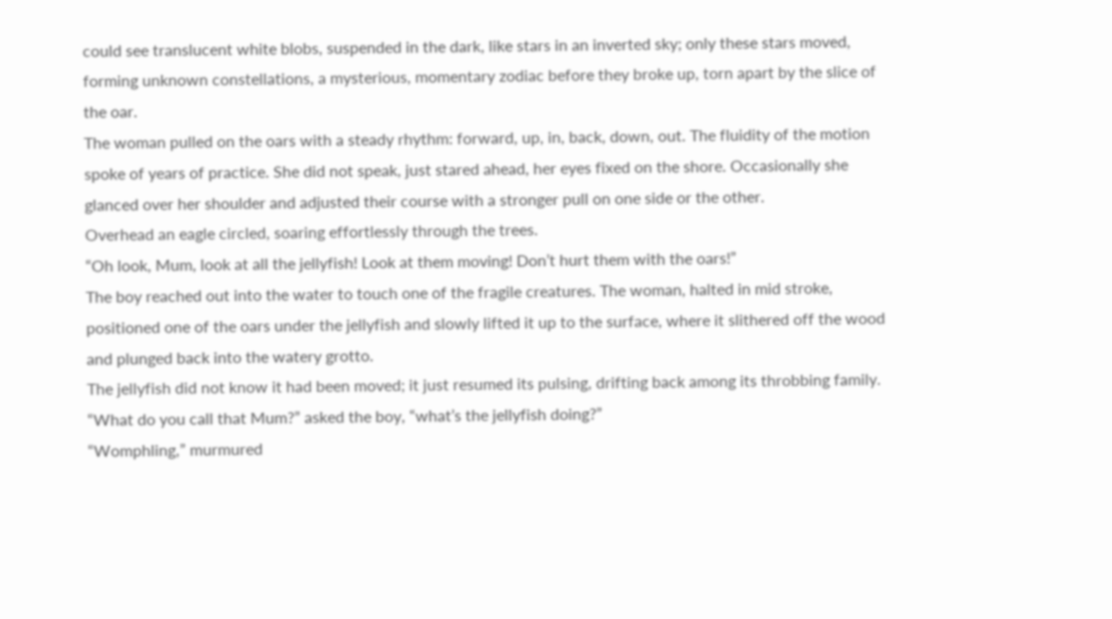could see translucent white blobs, suspended in the dark, like stars in an inverted sky; only these stars moved, forming unknown constellations, a mysterious, momentary zodiac before they broke up, torn apart by the slice of the oar.
The woman pulled on the oars with a steady rhythm: forward, up, in, back, down, out. The fluidity of the motion spoke of years of practice. She did not speak, just stared ahead, her eyes fixed on the shore. Occasionally she glanced over her shoulder and adjusted their course with a stronger pull on one side or the other.
Overhead an eagle circled, soaring effortlessly through the trees.
“Oh look, Mum, look at all the jellyfish! Look at them moving! Don’t hurt them with the oars!”
The boy reached out into the water to touch one of the fragile creatures. The woman, halted in mid stroke, positioned one of the oars under the jellyfish and slowly lifted it up to the surface, where it slithered off the wood and plunged back into the watery grotto.
The jellyfish did not know it had been moved; it just resumed its pulsing, drifting back among its throbbing family.
“What do you call that Mum?” asked the boy, “what’s the jellyfish doing?”
“Womphling,” murmured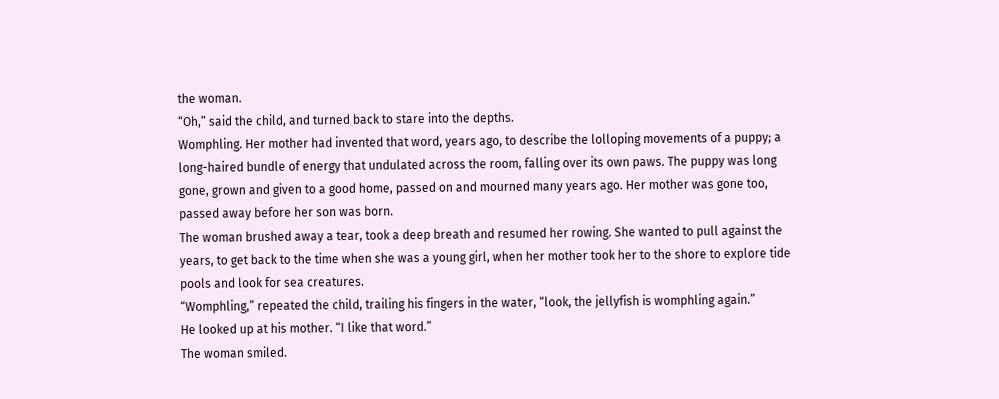the woman.
“Oh,” said the child, and turned back to stare into the depths.
Womphling. Her mother had invented that word, years ago, to describe the lolloping movements of a puppy; a long-haired bundle of energy that undulated across the room, falling over its own paws. The puppy was long gone, grown and given to a good home, passed on and mourned many years ago. Her mother was gone too, passed away before her son was born.
The woman brushed away a tear, took a deep breath and resumed her rowing. She wanted to pull against the years, to get back to the time when she was a young girl, when her mother took her to the shore to explore tide pools and look for sea creatures.
“Womphling,” repeated the child, trailing his fingers in the water, “look, the jellyfish is womphling again.”
He looked up at his mother. “I like that word.”
The woman smiled.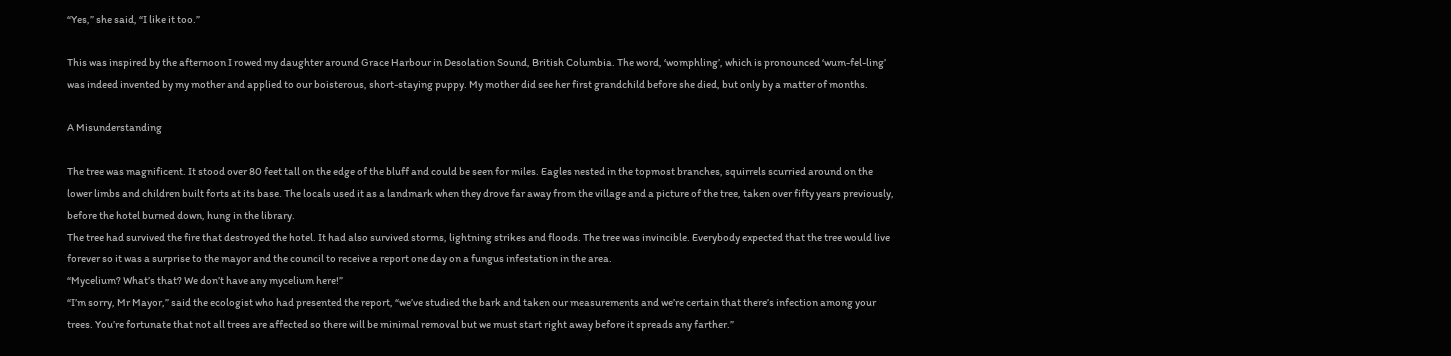“Yes,” she said, “I like it too.”

This was inspired by the afternoon I rowed my daughter around Grace Harbour in Desolation Sound, British Columbia. The word, ‘womphling’, which is pronounced ‘wum-fel-ling’ was indeed invented by my mother and applied to our boisterous, short-staying puppy. My mother did see her first grandchild before she died, but only by a matter of months.

A Misunderstanding

The tree was magnificent. It stood over 80 feet tall on the edge of the bluff and could be seen for miles. Eagles nested in the topmost branches, squirrels scurried around on the lower limbs and children built forts at its base. The locals used it as a landmark when they drove far away from the village and a picture of the tree, taken over fifty years previously, before the hotel burned down, hung in the library.
The tree had survived the fire that destroyed the hotel. It had also survived storms, lightning strikes and floods. The tree was invincible. Everybody expected that the tree would live forever so it was a surprise to the mayor and the council to receive a report one day on a fungus infestation in the area.
“Mycelium? What’s that? We don’t have any mycelium here!”
“I’m sorry, Mr Mayor,” said the ecologist who had presented the report, “we’ve studied the bark and taken our measurements and we’re certain that there’s infection among your trees. You’re fortunate that not all trees are affected so there will be minimal removal but we must start right away before it spreads any farther.”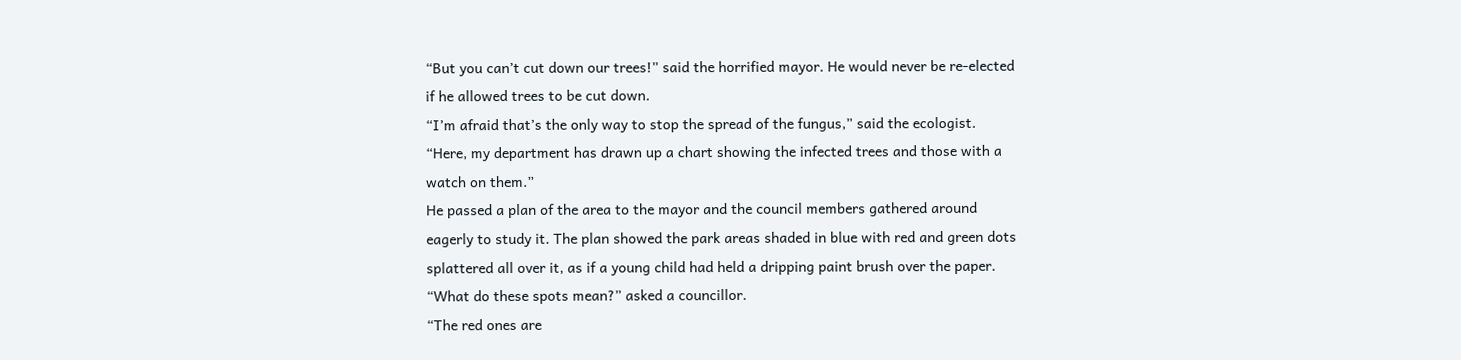“But you can’t cut down our trees!” said the horrified mayor. He would never be re-elected if he allowed trees to be cut down.
“I’m afraid that’s the only way to stop the spread of the fungus,” said the ecologist. “Here, my department has drawn up a chart showing the infected trees and those with a watch on them.”
He passed a plan of the area to the mayor and the council members gathered around eagerly to study it. The plan showed the park areas shaded in blue with red and green dots splattered all over it, as if a young child had held a dripping paint brush over the paper.
“What do these spots mean?” asked a councillor.
“The red ones are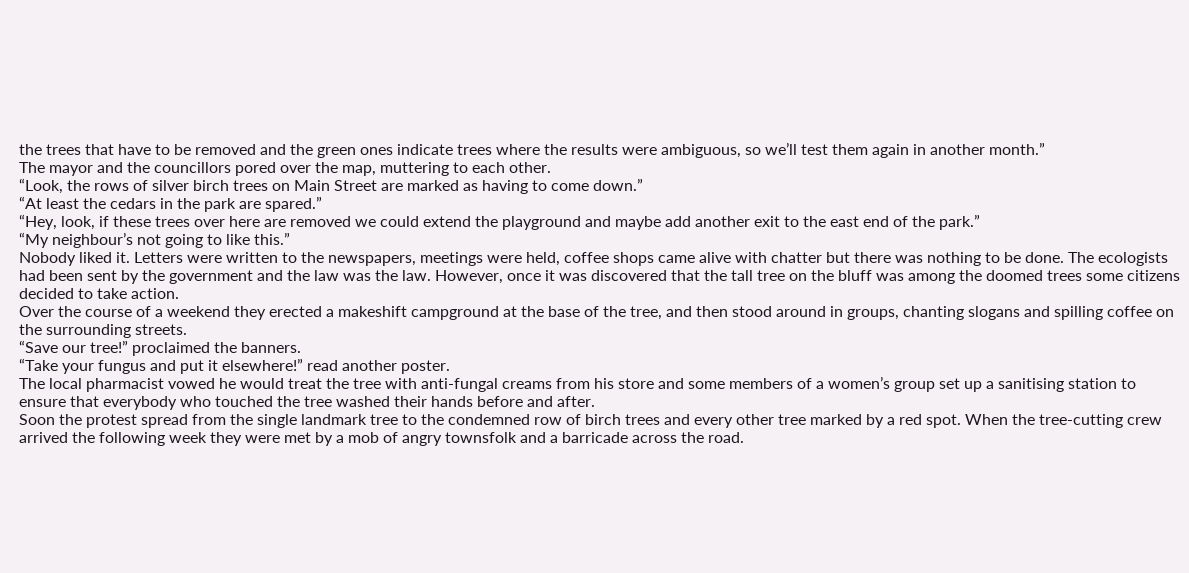the trees that have to be removed and the green ones indicate trees where the results were ambiguous, so we’ll test them again in another month.”
The mayor and the councillors pored over the map, muttering to each other.
“Look, the rows of silver birch trees on Main Street are marked as having to come down.”
“At least the cedars in the park are spared.”
“Hey, look, if these trees over here are removed we could extend the playground and maybe add another exit to the east end of the park.”
“My neighbour’s not going to like this.”
Nobody liked it. Letters were written to the newspapers, meetings were held, coffee shops came alive with chatter but there was nothing to be done. The ecologists had been sent by the government and the law was the law. However, once it was discovered that the tall tree on the bluff was among the doomed trees some citizens decided to take action.
Over the course of a weekend they erected a makeshift campground at the base of the tree, and then stood around in groups, chanting slogans and spilling coffee on the surrounding streets.
“Save our tree!” proclaimed the banners.
“Take your fungus and put it elsewhere!” read another poster.
The local pharmacist vowed he would treat the tree with anti-fungal creams from his store and some members of a women’s group set up a sanitising station to ensure that everybody who touched the tree washed their hands before and after.
Soon the protest spread from the single landmark tree to the condemned row of birch trees and every other tree marked by a red spot. When the tree-cutting crew arrived the following week they were met by a mob of angry townsfolk and a barricade across the road.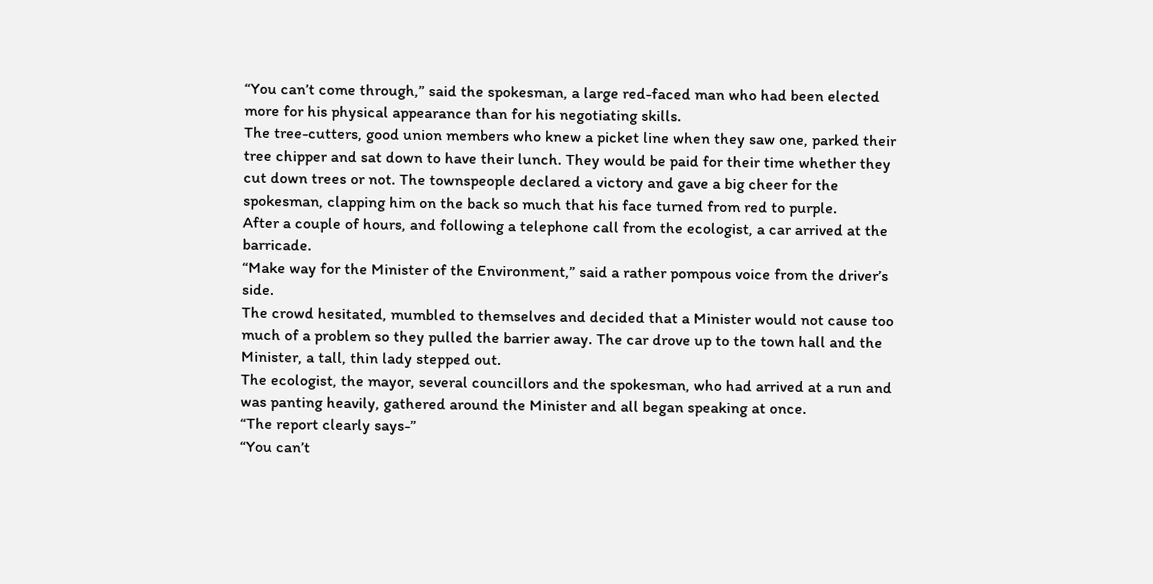“You can’t come through,” said the spokesman, a large red-faced man who had been elected more for his physical appearance than for his negotiating skills.
The tree-cutters, good union members who knew a picket line when they saw one, parked their tree chipper and sat down to have their lunch. They would be paid for their time whether they cut down trees or not. The townspeople declared a victory and gave a big cheer for the spokesman, clapping him on the back so much that his face turned from red to purple.
After a couple of hours, and following a telephone call from the ecologist, a car arrived at the barricade.
“Make way for the Minister of the Environment,” said a rather pompous voice from the driver’s side.
The crowd hesitated, mumbled to themselves and decided that a Minister would not cause too much of a problem so they pulled the barrier away. The car drove up to the town hall and the Minister, a tall, thin lady stepped out.
The ecologist, the mayor, several councillors and the spokesman, who had arrived at a run and was panting heavily, gathered around the Minister and all began speaking at once.
“The report clearly says-”
“You can’t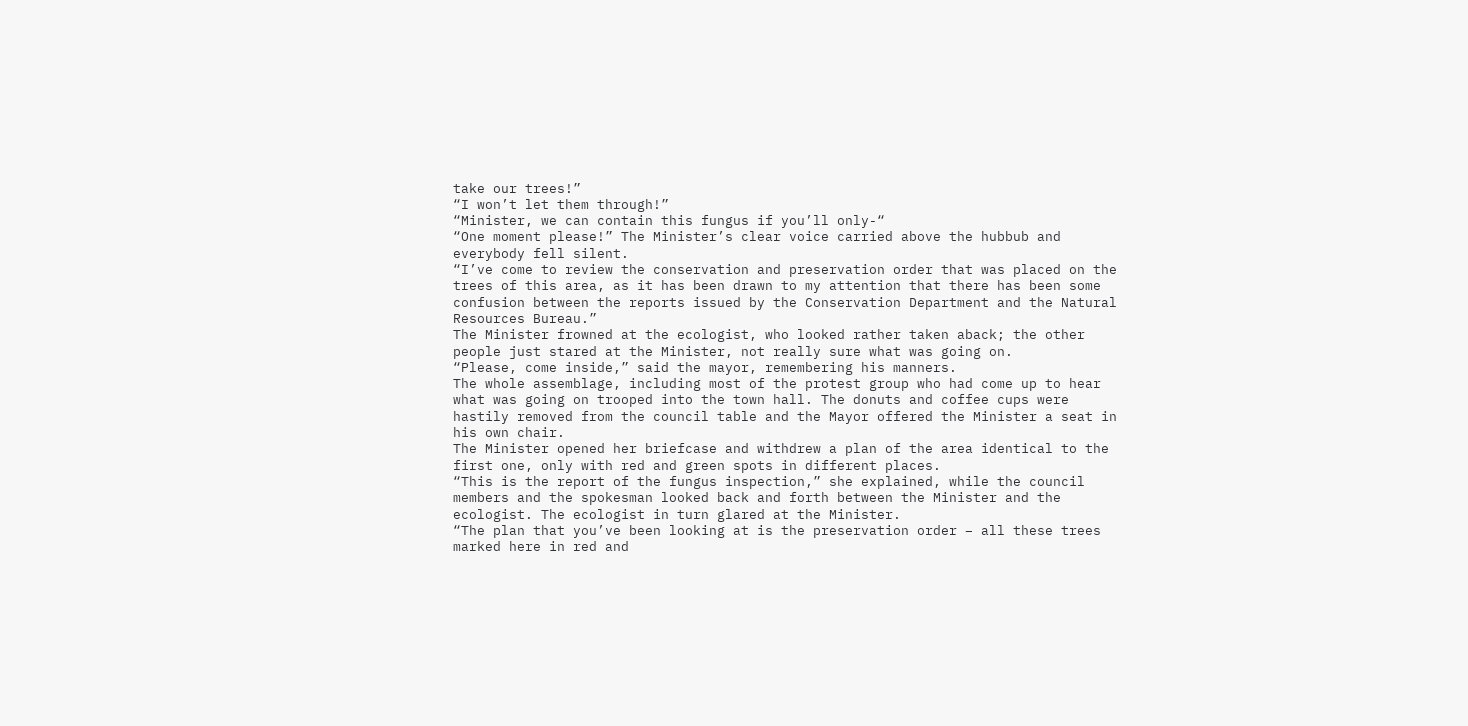take our trees!”
“I won’t let them through!”
“Minister, we can contain this fungus if you’ll only-“
“One moment please!” The Minister’s clear voice carried above the hubbub and everybody fell silent.
“I’ve come to review the conservation and preservation order that was placed on the trees of this area, as it has been drawn to my attention that there has been some confusion between the reports issued by the Conservation Department and the Natural Resources Bureau.”
The Minister frowned at the ecologist, who looked rather taken aback; the other people just stared at the Minister, not really sure what was going on.
“Please, come inside,” said the mayor, remembering his manners.
The whole assemblage, including most of the protest group who had come up to hear what was going on trooped into the town hall. The donuts and coffee cups were hastily removed from the council table and the Mayor offered the Minister a seat in his own chair.
The Minister opened her briefcase and withdrew a plan of the area identical to the first one, only with red and green spots in different places.
“This is the report of the fungus inspection,” she explained, while the council members and the spokesman looked back and forth between the Minister and the ecologist. The ecologist in turn glared at the Minister.
“The plan that you’ve been looking at is the preservation order – all these trees marked here in red and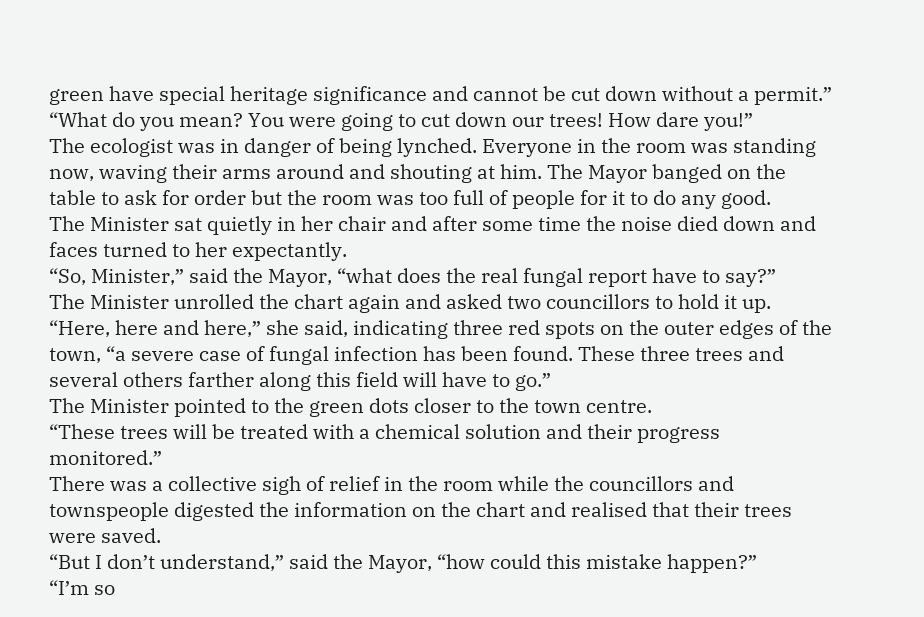green have special heritage significance and cannot be cut down without a permit.”
“What do you mean? You were going to cut down our trees! How dare you!”
The ecologist was in danger of being lynched. Everyone in the room was standing now, waving their arms around and shouting at him. The Mayor banged on the table to ask for order but the room was too full of people for it to do any good.
The Minister sat quietly in her chair and after some time the noise died down and faces turned to her expectantly.
“So, Minister,” said the Mayor, “what does the real fungal report have to say?”
The Minister unrolled the chart again and asked two councillors to hold it up.
“Here, here and here,” she said, indicating three red spots on the outer edges of the town, “a severe case of fungal infection has been found. These three trees and several others farther along this field will have to go.”
The Minister pointed to the green dots closer to the town centre.
“These trees will be treated with a chemical solution and their progress monitored.”
There was a collective sigh of relief in the room while the councillors and townspeople digested the information on the chart and realised that their trees were saved.
“But I don’t understand,” said the Mayor, “how could this mistake happen?”
“I’m so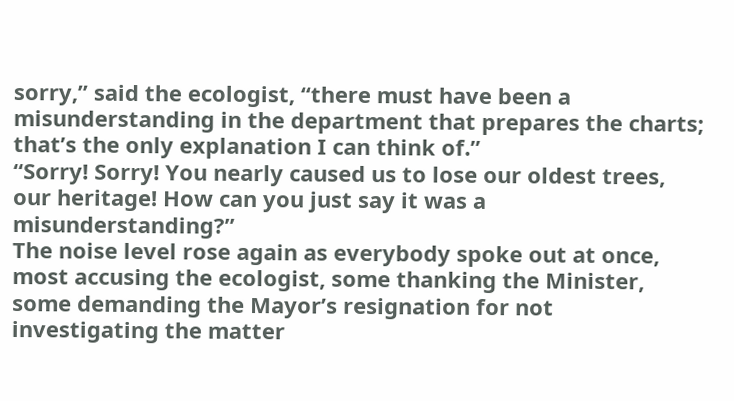sorry,” said the ecologist, “there must have been a misunderstanding in the department that prepares the charts; that’s the only explanation I can think of.”
“Sorry! Sorry! You nearly caused us to lose our oldest trees, our heritage! How can you just say it was a misunderstanding?”
The noise level rose again as everybody spoke out at once, most accusing the ecologist, some thanking the Minister, some demanding the Mayor’s resignation for not investigating the matter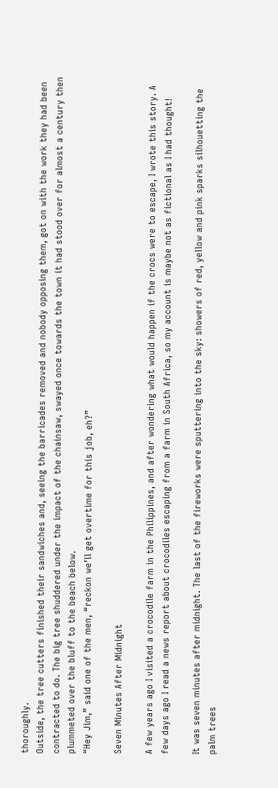thoroughly.
Outside, the tree cutters finished their sandwiches and, seeing the barricades removed and nobody opposing them, got on with the work they had been contracted to do. The big tree shuddered under the impact of the chainsaw, swayed once towards the town it had stood over for almost a century then plummeted over the bluff to the beach below.
“Hey Jim,” said one of the men, “reckon we’ll get overtime for this job, eh?”

Seven Minutes After Midnight

A few years ago I visited a crocodile farm in the Philippines, and after wondering what would happen if the crocs were to escape, I wrote this story. A few days ago I read a news report about crocodiles escaping from a farm in South Africa, so my account is maybe not as fictional as I had thought!

It was seven minutes after midnight. The last of the fireworks were sputtering into the sky: showers of red, yellow and pink sparks silhouetting the palm trees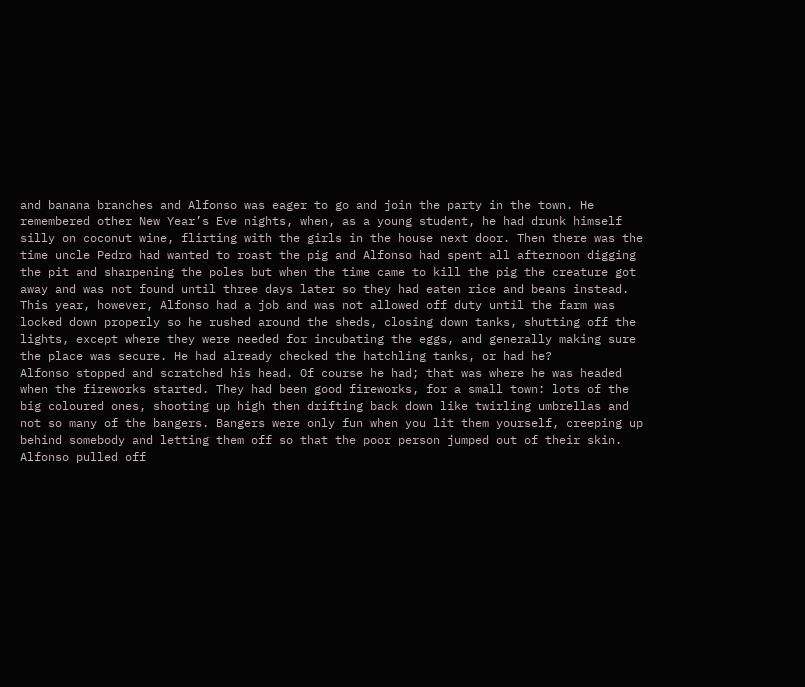and banana branches and Alfonso was eager to go and join the party in the town. He remembered other New Year’s Eve nights, when, as a young student, he had drunk himself silly on coconut wine, flirting with the girls in the house next door. Then there was the time uncle Pedro had wanted to roast the pig and Alfonso had spent all afternoon digging the pit and sharpening the poles but when the time came to kill the pig the creature got away and was not found until three days later so they had eaten rice and beans instead.
This year, however, Alfonso had a job and was not allowed off duty until the farm was locked down properly so he rushed around the sheds, closing down tanks, shutting off the lights, except where they were needed for incubating the eggs, and generally making sure the place was secure. He had already checked the hatchling tanks, or had he?
Alfonso stopped and scratched his head. Of course he had; that was where he was headed when the fireworks started. They had been good fireworks, for a small town: lots of the big coloured ones, shooting up high then drifting back down like twirling umbrellas and not so many of the bangers. Bangers were only fun when you lit them yourself, creeping up behind somebody and letting them off so that the poor person jumped out of their skin.
Alfonso pulled off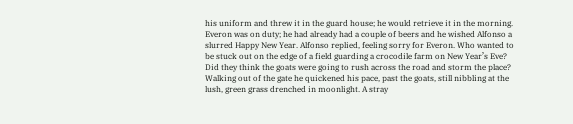his uniform and threw it in the guard house; he would retrieve it in the morning. Everon was on duty; he had already had a couple of beers and he wished Alfonso a slurred Happy New Year. Alfonso replied, feeling sorry for Everon. Who wanted to be stuck out on the edge of a field guarding a crocodile farm on New Year’s Eve? Did they think the goats were going to rush across the road and storm the place?
Walking out of the gate he quickened his pace, past the goats, still nibbling at the lush, green grass drenched in moonlight. A stray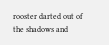rooster darted out of the shadows and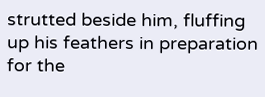strutted beside him, fluffing up his feathers in preparation for the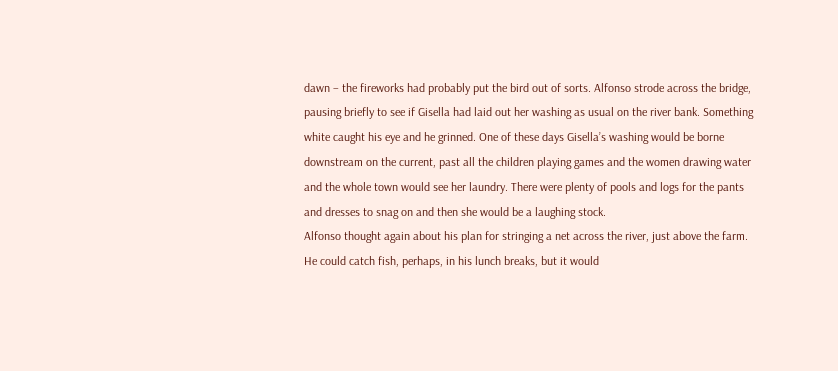dawn – the fireworks had probably put the bird out of sorts. Alfonso strode across the bridge, pausing briefly to see if Gisella had laid out her washing as usual on the river bank. Something white caught his eye and he grinned. One of these days Gisella’s washing would be borne downstream on the current, past all the children playing games and the women drawing water and the whole town would see her laundry. There were plenty of pools and logs for the pants and dresses to snag on and then she would be a laughing stock.
Alfonso thought again about his plan for stringing a net across the river, just above the farm. He could catch fish, perhaps, in his lunch breaks, but it would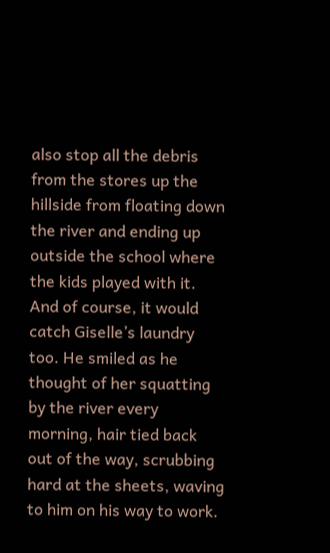also stop all the debris from the stores up the hillside from floating down the river and ending up outside the school where the kids played with it. And of course, it would catch Giselle’s laundry too. He smiled as he thought of her squatting by the river every morning, hair tied back out of the way, scrubbing hard at the sheets, waving to him on his way to work.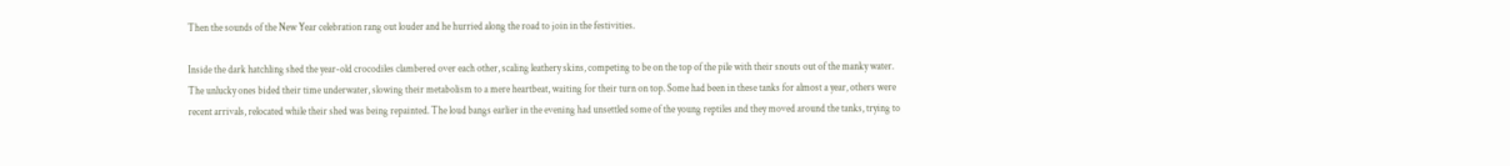Then the sounds of the New Year celebration rang out louder and he hurried along the road to join in the festivities.

Inside the dark hatchling shed the year-old crocodiles clambered over each other, scaling leathery skins, competing to be on the top of the pile with their snouts out of the manky water. The unlucky ones bided their time underwater, slowing their metabolism to a mere heartbeat, waiting for their turn on top. Some had been in these tanks for almost a year, others were recent arrivals, relocated while their shed was being repainted. The loud bangs earlier in the evening had unsettled some of the young reptiles and they moved around the tanks, trying to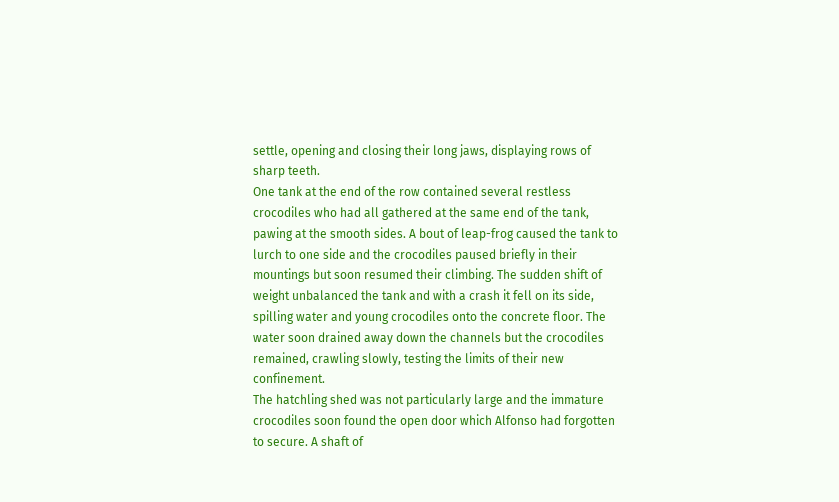settle, opening and closing their long jaws, displaying rows of sharp teeth.
One tank at the end of the row contained several restless crocodiles who had all gathered at the same end of the tank, pawing at the smooth sides. A bout of leap-frog caused the tank to lurch to one side and the crocodiles paused briefly in their mountings but soon resumed their climbing. The sudden shift of weight unbalanced the tank and with a crash it fell on its side, spilling water and young crocodiles onto the concrete floor. The water soon drained away down the channels but the crocodiles remained, crawling slowly, testing the limits of their new confinement.
The hatchling shed was not particularly large and the immature crocodiles soon found the open door which Alfonso had forgotten to secure. A shaft of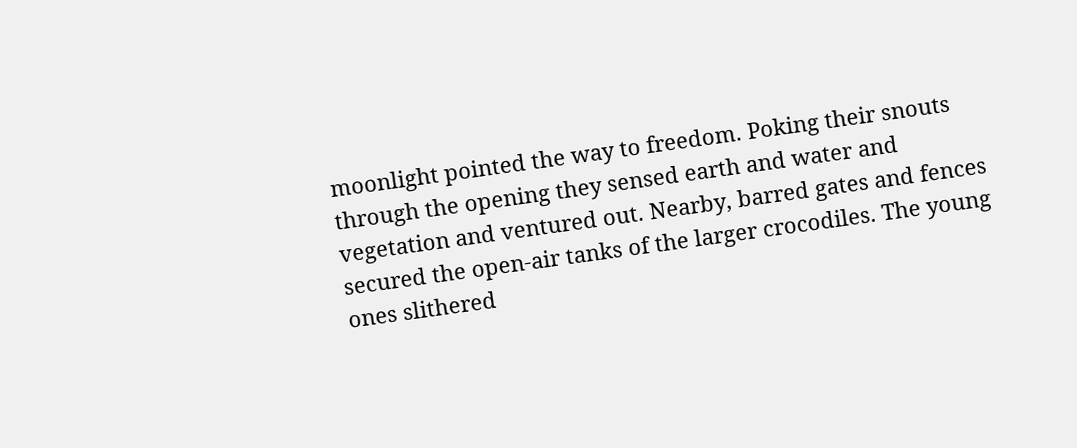moonlight pointed the way to freedom. Poking their snouts through the opening they sensed earth and water and vegetation and ventured out. Nearby, barred gates and fences secured the open-air tanks of the larger crocodiles. The young ones slithered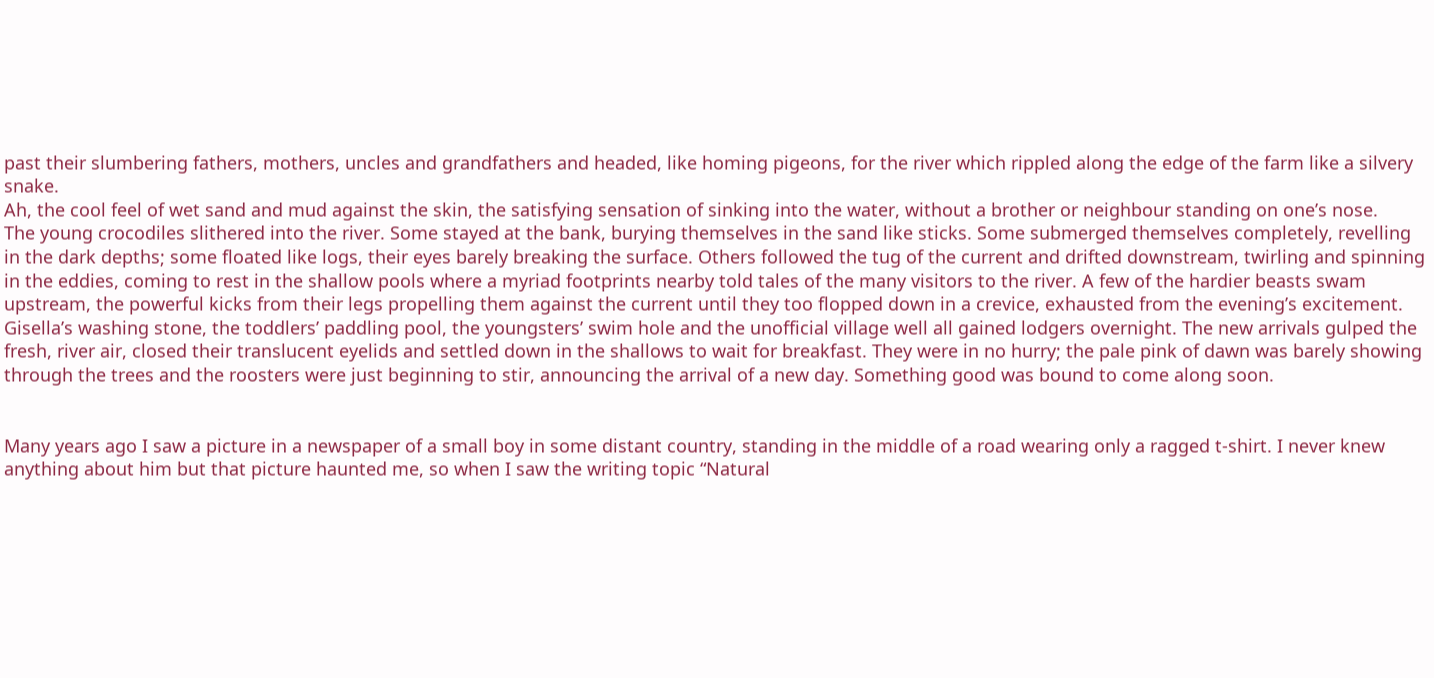past their slumbering fathers, mothers, uncles and grandfathers and headed, like homing pigeons, for the river which rippled along the edge of the farm like a silvery snake.
Ah, the cool feel of wet sand and mud against the skin, the satisfying sensation of sinking into the water, without a brother or neighbour standing on one’s nose.
The young crocodiles slithered into the river. Some stayed at the bank, burying themselves in the sand like sticks. Some submerged themselves completely, revelling in the dark depths; some floated like logs, their eyes barely breaking the surface. Others followed the tug of the current and drifted downstream, twirling and spinning in the eddies, coming to rest in the shallow pools where a myriad footprints nearby told tales of the many visitors to the river. A few of the hardier beasts swam upstream, the powerful kicks from their legs propelling them against the current until they too flopped down in a crevice, exhausted from the evening’s excitement.
Gisella’s washing stone, the toddlers’ paddling pool, the youngsters’ swim hole and the unofficial village well all gained lodgers overnight. The new arrivals gulped the fresh, river air, closed their translucent eyelids and settled down in the shallows to wait for breakfast. They were in no hurry; the pale pink of dawn was barely showing through the trees and the roosters were just beginning to stir, announcing the arrival of a new day. Something good was bound to come along soon.


Many years ago I saw a picture in a newspaper of a small boy in some distant country, standing in the middle of a road wearing only a ragged t-shirt. I never knew anything about him but that picture haunted me, so when I saw the writing topic “Natural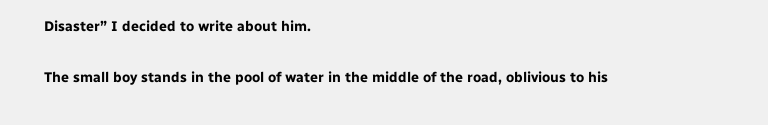Disaster” I decided to write about him.

The small boy stands in the pool of water in the middle of the road, oblivious to his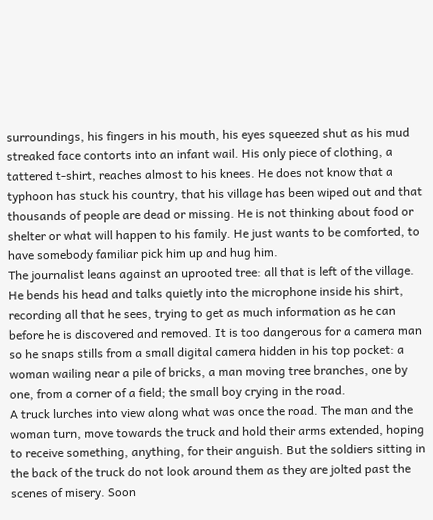surroundings, his fingers in his mouth, his eyes squeezed shut as his mud streaked face contorts into an infant wail. His only piece of clothing, a tattered t-shirt, reaches almost to his knees. He does not know that a typhoon has stuck his country, that his village has been wiped out and that thousands of people are dead or missing. He is not thinking about food or shelter or what will happen to his family. He just wants to be comforted, to have somebody familiar pick him up and hug him.
The journalist leans against an uprooted tree: all that is left of the village. He bends his head and talks quietly into the microphone inside his shirt, recording all that he sees, trying to get as much information as he can before he is discovered and removed. It is too dangerous for a camera man so he snaps stills from a small digital camera hidden in his top pocket: a woman wailing near a pile of bricks, a man moving tree branches, one by one, from a corner of a field; the small boy crying in the road.
A truck lurches into view along what was once the road. The man and the woman turn, move towards the truck and hold their arms extended, hoping to receive something, anything, for their anguish. But the soldiers sitting in the back of the truck do not look around them as they are jolted past the scenes of misery. Soon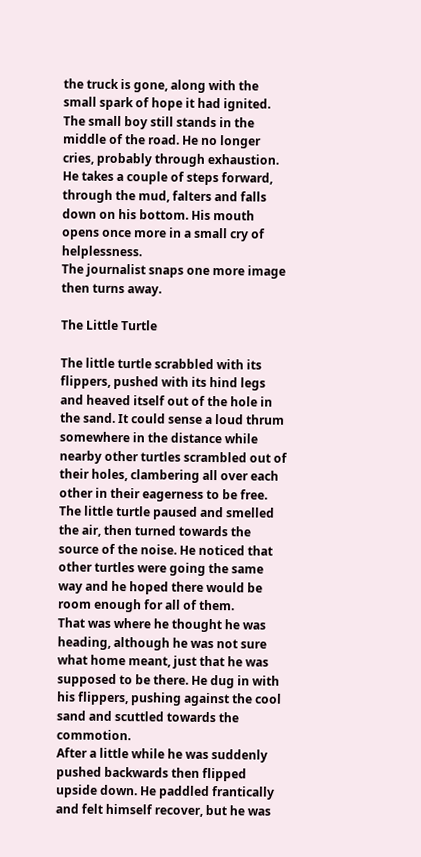the truck is gone, along with the small spark of hope it had ignited.
The small boy still stands in the middle of the road. He no longer cries, probably through exhaustion. He takes a couple of steps forward, through the mud, falters and falls down on his bottom. His mouth opens once more in a small cry of helplessness.
The journalist snaps one more image then turns away.

The Little Turtle

The little turtle scrabbled with its flippers, pushed with its hind legs and heaved itself out of the hole in the sand. It could sense a loud thrum somewhere in the distance while nearby other turtles scrambled out of their holes, clambering all over each other in their eagerness to be free. The little turtle paused and smelled the air, then turned towards the source of the noise. He noticed that other turtles were going the same way and he hoped there would be room enough for all of them.
That was where he thought he was heading, although he was not sure what home meant, just that he was supposed to be there. He dug in with his flippers, pushing against the cool sand and scuttled towards the commotion.
After a little while he was suddenly pushed backwards then flipped upside down. He paddled frantically and felt himself recover, but he was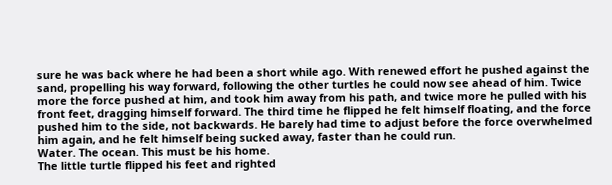sure he was back where he had been a short while ago. With renewed effort he pushed against the sand, propelling his way forward, following the other turtles he could now see ahead of him. Twice more the force pushed at him, and took him away from his path, and twice more he pulled with his front feet, dragging himself forward. The third time he flipped he felt himself floating, and the force pushed him to the side, not backwards. He barely had time to adjust before the force overwhelmed him again, and he felt himself being sucked away, faster than he could run.
Water. The ocean. This must be his home.
The little turtle flipped his feet and righted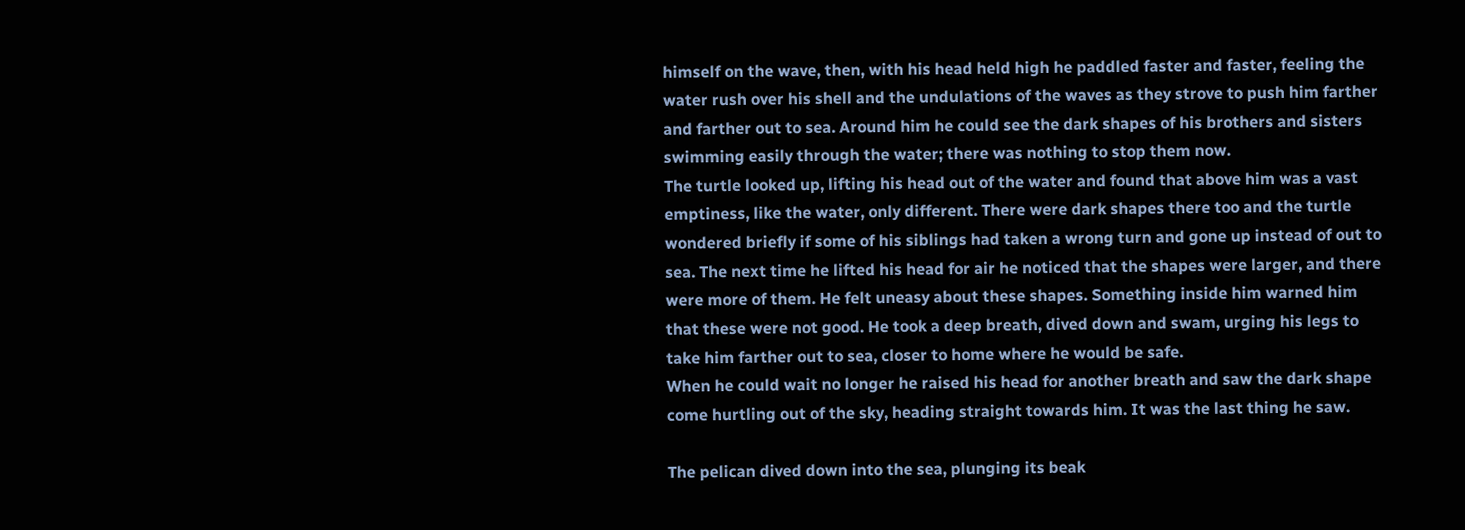himself on the wave, then, with his head held high he paddled faster and faster, feeling the water rush over his shell and the undulations of the waves as they strove to push him farther and farther out to sea. Around him he could see the dark shapes of his brothers and sisters swimming easily through the water; there was nothing to stop them now.
The turtle looked up, lifting his head out of the water and found that above him was a vast emptiness, like the water, only different. There were dark shapes there too and the turtle wondered briefly if some of his siblings had taken a wrong turn and gone up instead of out to sea. The next time he lifted his head for air he noticed that the shapes were larger, and there were more of them. He felt uneasy about these shapes. Something inside him warned him that these were not good. He took a deep breath, dived down and swam, urging his legs to take him farther out to sea, closer to home where he would be safe.
When he could wait no longer he raised his head for another breath and saw the dark shape come hurtling out of the sky, heading straight towards him. It was the last thing he saw.

The pelican dived down into the sea, plunging its beak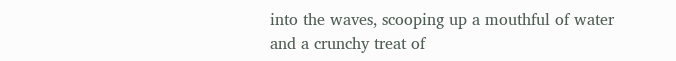into the waves, scooping up a mouthful of water and a crunchy treat of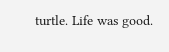turtle. Life was good.